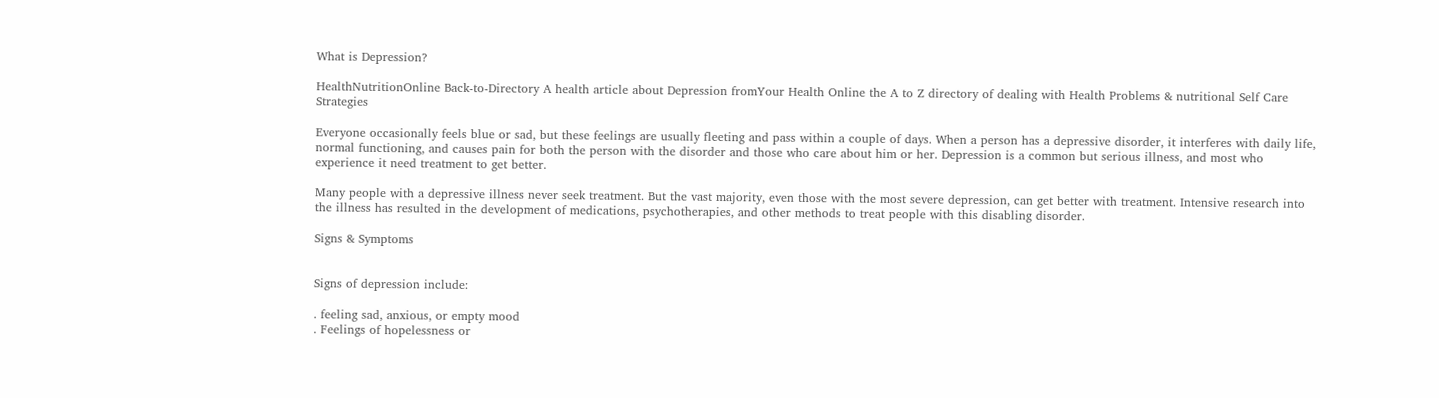What is Depression?

HealthNutritionOnline Back-to-Directory A health article about Depression fromYour Health Online the A to Z directory of dealing with Health Problems & nutritional Self Care Strategies

Everyone occasionally feels blue or sad, but these feelings are usually fleeting and pass within a couple of days. When a person has a depressive disorder, it interferes with daily life, normal functioning, and causes pain for both the person with the disorder and those who care about him or her. Depression is a common but serious illness, and most who experience it need treatment to get better.

Many people with a depressive illness never seek treatment. But the vast majority, even those with the most severe depression, can get better with treatment. Intensive research into the illness has resulted in the development of medications, psychotherapies, and other methods to treat people with this disabling disorder.

Signs & Symptoms


Signs of depression include:

. feeling sad, anxious, or empty mood
. Feelings of hopelessness or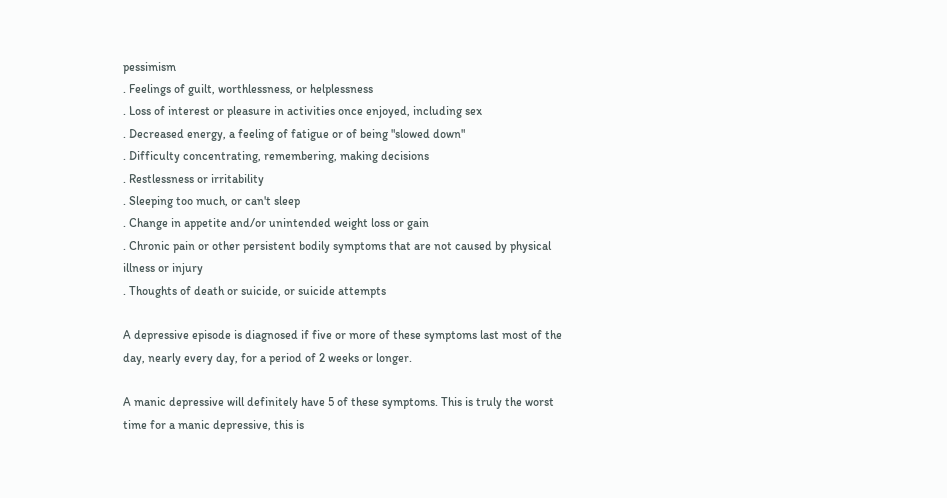pessimism
. Feelings of guilt, worthlessness, or helplessness
. Loss of interest or pleasure in activities once enjoyed, including sex
. Decreased energy, a feeling of fatigue or of being "slowed down"
. Difficulty concentrating, remembering, making decisions
. Restlessness or irritability
. Sleeping too much, or can't sleep
. Change in appetite and/or unintended weight loss or gain
. Chronic pain or other persistent bodily symptoms that are not caused by physical illness or injury
. Thoughts of death or suicide, or suicide attempts

A depressive episode is diagnosed if five or more of these symptoms last most of the day, nearly every day, for a period of 2 weeks or longer.

A manic depressive will definitely have 5 of these symptoms. This is truly the worst time for a manic depressive, this is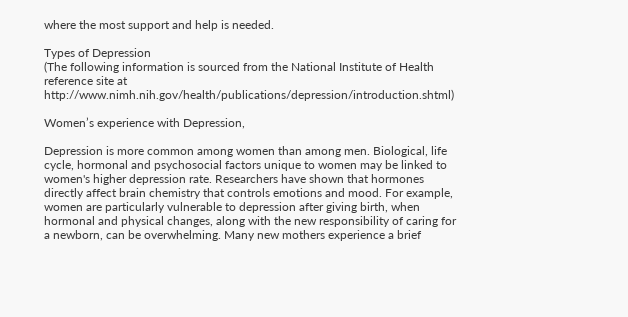where the most support and help is needed.

Types of Depression
(The following information is sourced from the National Institute of Health reference site at http://www.nimh.nih.gov/health/publications/depression/introduction.shtml)

Women’s experience with Depression,

Depression is more common among women than among men. Biological, life cycle, hormonal and psychosocial factors unique to women may be linked to women's higher depression rate. Researchers have shown that hormones directly affect brain chemistry that controls emotions and mood. For example, women are particularly vulnerable to depression after giving birth, when hormonal and physical changes, along with the new responsibility of caring for a newborn, can be overwhelming. Many new mothers experience a brief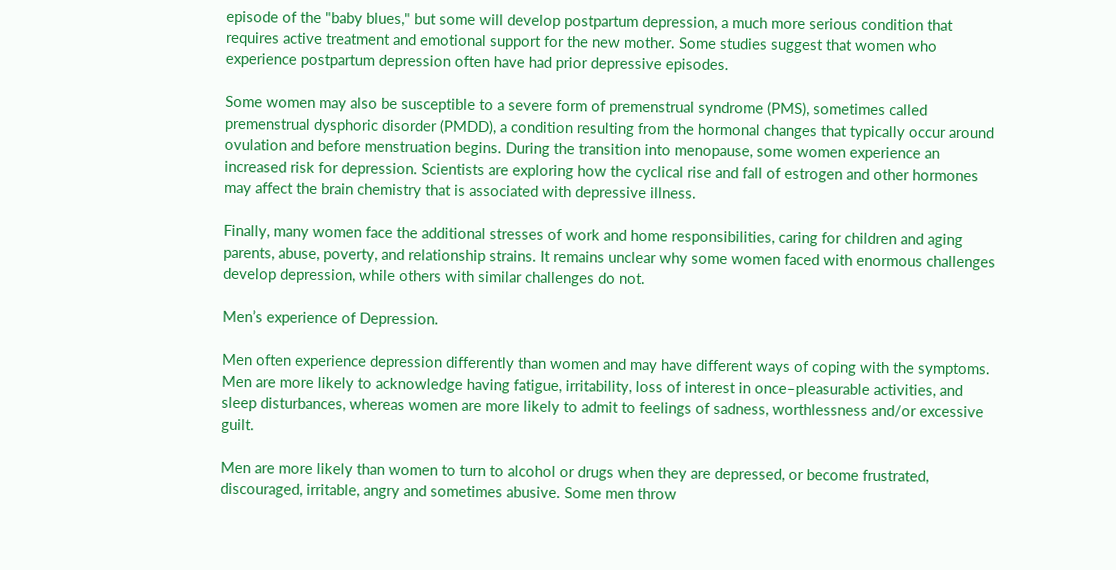episode of the "baby blues," but some will develop postpartum depression, a much more serious condition that requires active treatment and emotional support for the new mother. Some studies suggest that women who experience postpartum depression often have had prior depressive episodes.

Some women may also be susceptible to a severe form of premenstrual syndrome (PMS), sometimes called premenstrual dysphoric disorder (PMDD), a condition resulting from the hormonal changes that typically occur around ovulation and before menstruation begins. During the transition into menopause, some women experience an increased risk for depression. Scientists are exploring how the cyclical rise and fall of estrogen and other hormones may affect the brain chemistry that is associated with depressive illness.

Finally, many women face the additional stresses of work and home responsibilities, caring for children and aging parents, abuse, poverty, and relationship strains. It remains unclear why some women faced with enormous challenges develop depression, while others with similar challenges do not.

Men’s experience of Depression.

Men often experience depression differently than women and may have different ways of coping with the symptoms. Men are more likely to acknowledge having fatigue, irritability, loss of interest in once–pleasurable activities, and sleep disturbances, whereas women are more likely to admit to feelings of sadness, worthlessness and/or excessive guilt.

Men are more likely than women to turn to alcohol or drugs when they are depressed, or become frustrated, discouraged, irritable, angry and sometimes abusive. Some men throw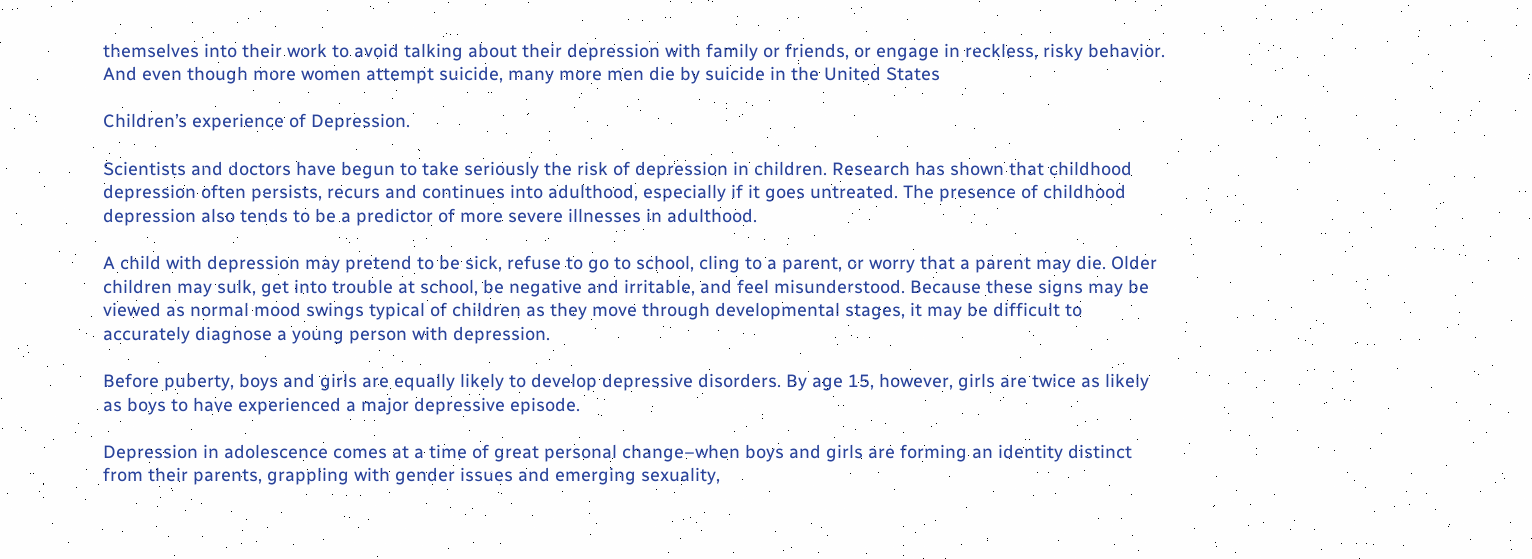themselves into their work to avoid talking about their depression with family or friends, or engage in reckless, risky behavior. And even though more women attempt suicide, many more men die by suicide in the United States

Children’s experience of Depression.

Scientists and doctors have begun to take seriously the risk of depression in children. Research has shown that childhood depression often persists, recurs and continues into adulthood, especially if it goes untreated. The presence of childhood depression also tends to be a predictor of more severe illnesses in adulthood.

A child with depression may pretend to be sick, refuse to go to school, cling to a parent, or worry that a parent may die. Older children may sulk, get into trouble at school, be negative and irritable, and feel misunderstood. Because these signs may be viewed as normal mood swings typical of children as they move through developmental stages, it may be difficult to accurately diagnose a young person with depression.

Before puberty, boys and girls are equally likely to develop depressive disorders. By age 15, however, girls are twice as likely as boys to have experienced a major depressive episode.

Depression in adolescence comes at a time of great personal change–when boys and girls are forming an identity distinct from their parents, grappling with gender issues and emerging sexuality,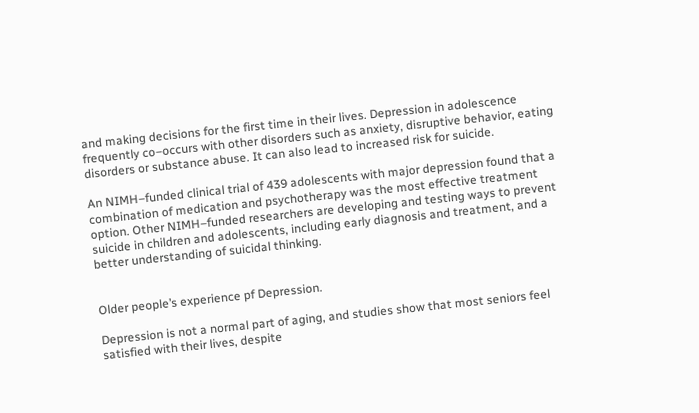and making decisions for the first time in their lives. Depression in adolescence frequently co–occurs with other disorders such as anxiety, disruptive behavior, eating disorders or substance abuse. It can also lead to increased risk for suicide.

An NIMH–funded clinical trial of 439 adolescents with major depression found that a combination of medication and psychotherapy was the most effective treatment option. Other NIMH–funded researchers are developing and testing ways to prevent suicide in children and adolescents, including early diagnosis and treatment, and a better understanding of suicidal thinking.


Older people’s experience pf Depression.

Depression is not a normal part of aging, and studies show that most seniors feel satisfied with their lives, despite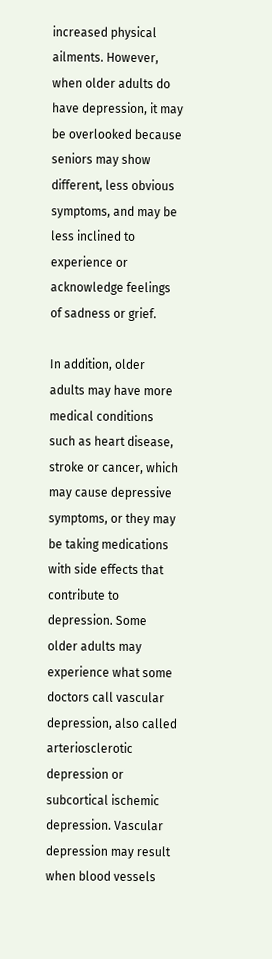increased physical ailments. However, when older adults do have depression, it may be overlooked because seniors may show different, less obvious symptoms, and may be less inclined to experience or acknowledge feelings of sadness or grief.

In addition, older adults may have more medical conditions such as heart disease, stroke or cancer, which may cause depressive symptoms, or they may be taking medications with side effects that contribute to depression. Some older adults may experience what some doctors call vascular depression, also called arteriosclerotic depression or subcortical ischemic depression. Vascular depression may result when blood vessels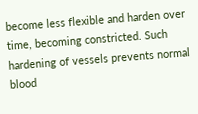become less flexible and harden over time, becoming constricted. Such hardening of vessels prevents normal blood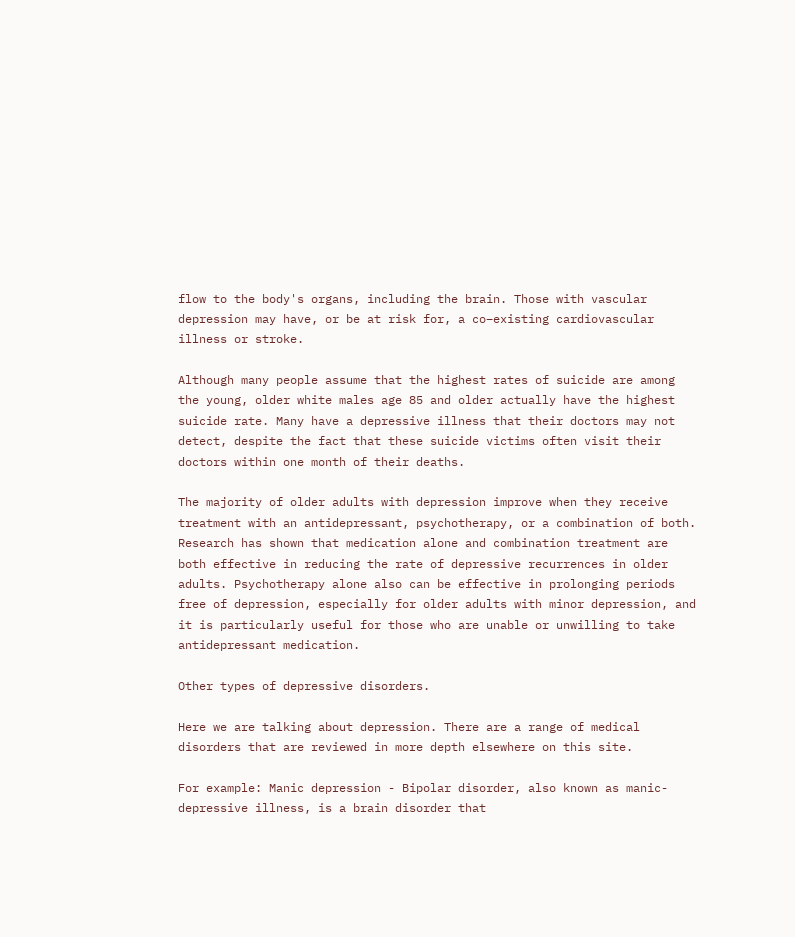flow to the body's organs, including the brain. Those with vascular depression may have, or be at risk for, a co–existing cardiovascular illness or stroke.

Although many people assume that the highest rates of suicide are among the young, older white males age 85 and older actually have the highest suicide rate. Many have a depressive illness that their doctors may not detect, despite the fact that these suicide victims often visit their doctors within one month of their deaths.

The majority of older adults with depression improve when they receive treatment with an antidepressant, psychotherapy, or a combination of both. Research has shown that medication alone and combination treatment are both effective in reducing the rate of depressive recurrences in older adults. Psychotherapy alone also can be effective in prolonging periods free of depression, especially for older adults with minor depression, and it is particularly useful for those who are unable or unwilling to take antidepressant medication.

Other types of depressive disorders.

Here we are talking about depression. There are a range of medical disorders that are reviewed in more depth elsewhere on this site.

For example: Manic depression - Bipolar disorder, also known as manic-depressive illness, is a brain disorder that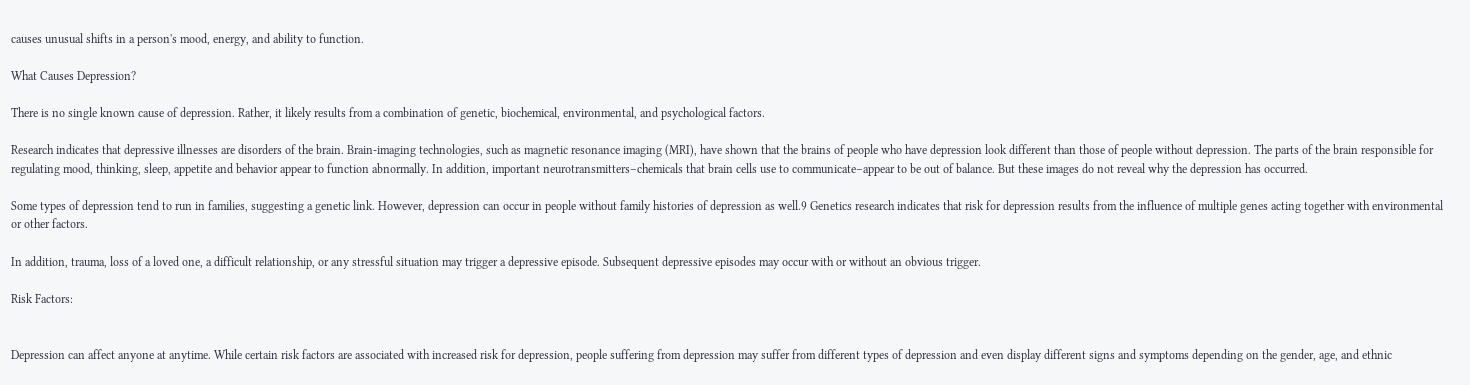causes unusual shifts in a person's mood, energy, and ability to function.

What Causes Depression?

There is no single known cause of depression. Rather, it likely results from a combination of genetic, biochemical, environmental, and psychological factors.

Research indicates that depressive illnesses are disorders of the brain. Brain-imaging technologies, such as magnetic resonance imaging (MRI), have shown that the brains of people who have depression look different than those of people without depression. The parts of the brain responsible for regulating mood, thinking, sleep, appetite and behavior appear to function abnormally. In addition, important neurotransmitters–chemicals that brain cells use to communicate–appear to be out of balance. But these images do not reveal why the depression has occurred.

Some types of depression tend to run in families, suggesting a genetic link. However, depression can occur in people without family histories of depression as well.9 Genetics research indicates that risk for depression results from the influence of multiple genes acting together with environmental or other factors.

In addition, trauma, loss of a loved one, a difficult relationship, or any stressful situation may trigger a depressive episode. Subsequent depressive episodes may occur with or without an obvious trigger.

Risk Factors:


Depression can affect anyone at anytime. While certain risk factors are associated with increased risk for depression, people suffering from depression may suffer from different types of depression and even display different signs and symptoms depending on the gender, age, and ethnic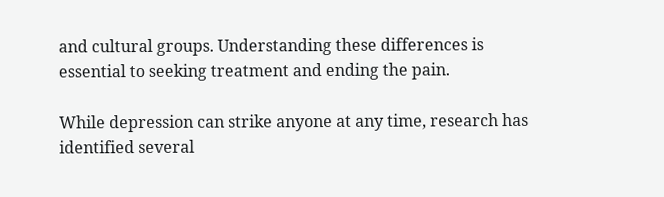and cultural groups. Understanding these differences is essential to seeking treatment and ending the pain.

While depression can strike anyone at any time, research has identified several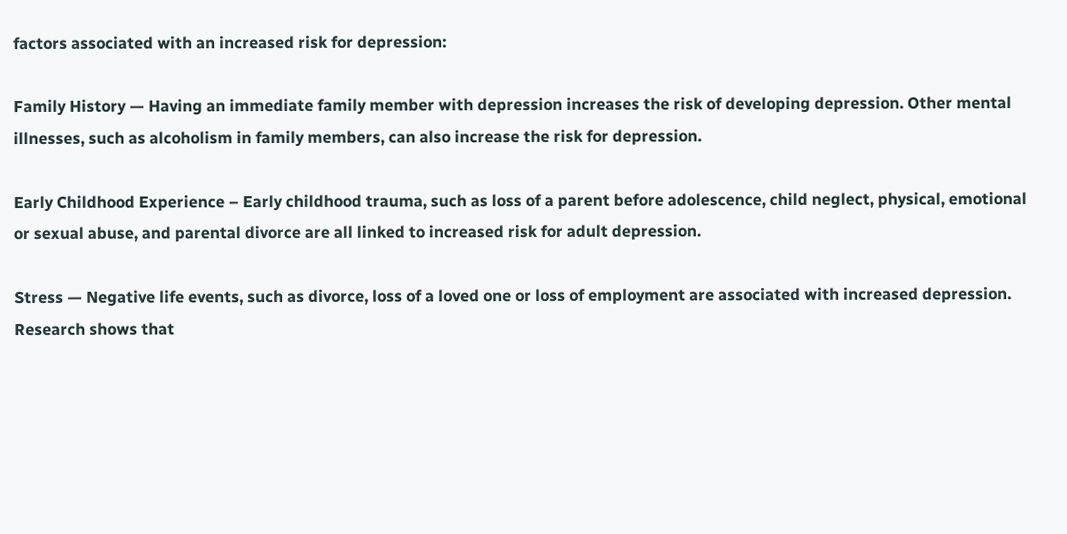factors associated with an increased risk for depression:

Family History — Having an immediate family member with depression increases the risk of developing depression. Other mental illnesses, such as alcoholism in family members, can also increase the risk for depression.

Early Childhood Experience – Early childhood trauma, such as loss of a parent before adolescence, child neglect, physical, emotional or sexual abuse, and parental divorce are all linked to increased risk for adult depression.

Stress — Negative life events, such as divorce, loss of a loved one or loss of employment are associated with increased depression. Research shows that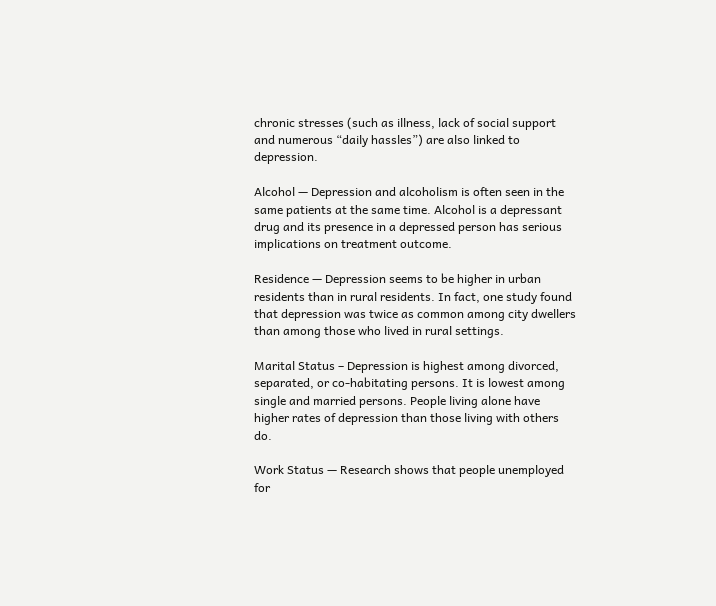chronic stresses (such as illness, lack of social support and numerous “daily hassles”) are also linked to depression.

Alcohol — Depression and alcoholism is often seen in the same patients at the same time. Alcohol is a depressant drug and its presence in a depressed person has serious implications on treatment outcome.

Residence — Depression seems to be higher in urban residents than in rural residents. In fact, one study found that depression was twice as common among city dwellers than among those who lived in rural settings.

Marital Status – Depression is highest among divorced, separated, or co-habitating persons. It is lowest among single and married persons. People living alone have higher rates of depression than those living with others do.

Work Status — Research shows that people unemployed for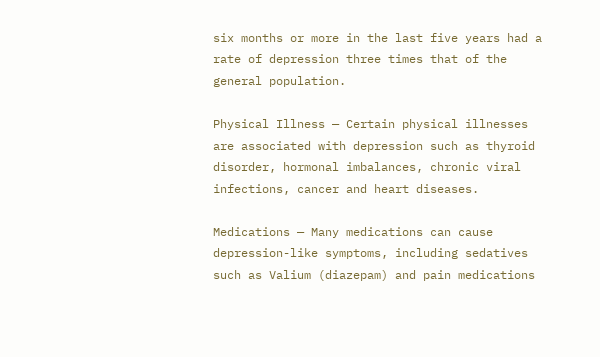six months or more in the last five years had a rate of depression three times that of the general population.

Physical Illness — Certain physical illnesses are associated with depression such as thyroid disorder, hormonal imbalances, chronic viral infections, cancer and heart diseases.

Medications — Many medications can cause depression-like symptoms, including sedatives such as Valium (diazepam) and pain medications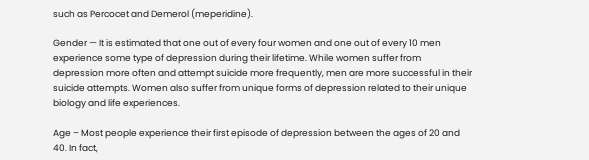such as Percocet and Demerol (meperidine).

Gender — It is estimated that one out of every four women and one out of every 10 men experience some type of depression during their lifetime. While women suffer from depression more often and attempt suicide more frequently, men are more successful in their suicide attempts. Women also suffer from unique forms of depression related to their unique biology and life experiences.

Age – Most people experience their first episode of depression between the ages of 20 and 40. In fact,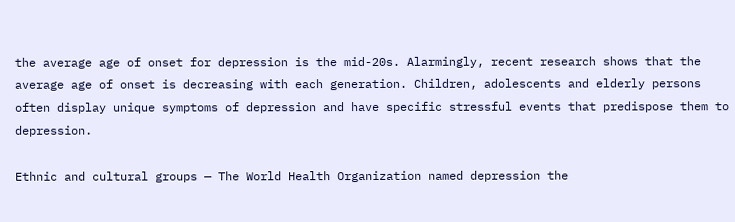the average age of onset for depression is the mid-20s. Alarmingly, recent research shows that the average age of onset is decreasing with each generation. Children, adolescents and elderly persons often display unique symptoms of depression and have specific stressful events that predispose them to depression.

Ethnic and cultural groups — The World Health Organization named depression the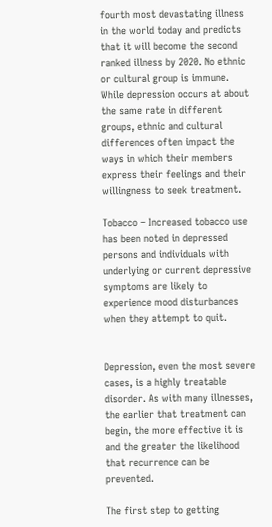fourth most devastating illness in the world today and predicts that it will become the second ranked illness by 2020. No ethnic or cultural group is immune. While depression occurs at about the same rate in different groups, ethnic and cultural differences often impact the ways in which their members express their feelings and their willingness to seek treatment.

Tobacco – Increased tobacco use has been noted in depressed persons and individuals with underlying or current depressive symptoms are likely to experience mood disturbances when they attempt to quit.


Depression, even the most severe cases, is a highly treatable disorder. As with many illnesses, the earlier that treatment can begin, the more effective it is and the greater the likelihood that recurrence can be prevented.

The first step to getting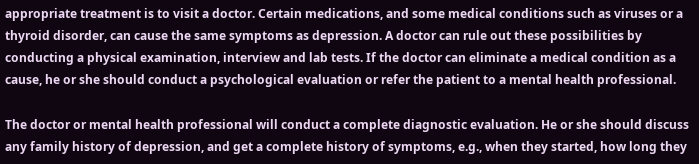appropriate treatment is to visit a doctor. Certain medications, and some medical conditions such as viruses or a thyroid disorder, can cause the same symptoms as depression. A doctor can rule out these possibilities by conducting a physical examination, interview and lab tests. If the doctor can eliminate a medical condition as a cause, he or she should conduct a psychological evaluation or refer the patient to a mental health professional.

The doctor or mental health professional will conduct a complete diagnostic evaluation. He or she should discuss any family history of depression, and get a complete history of symptoms, e.g., when they started, how long they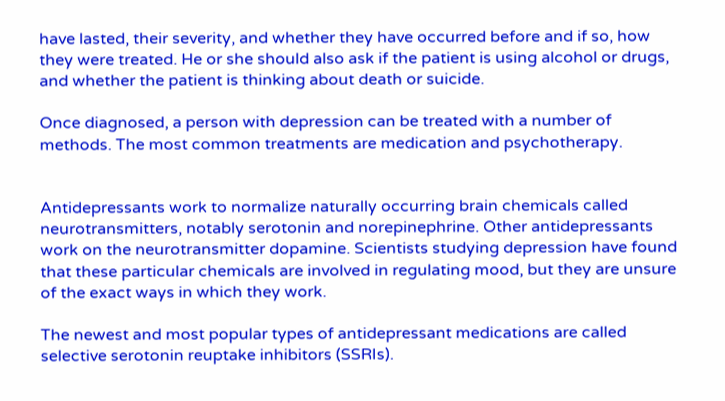have lasted, their severity, and whether they have occurred before and if so, how they were treated. He or she should also ask if the patient is using alcohol or drugs, and whether the patient is thinking about death or suicide.

Once diagnosed, a person with depression can be treated with a number of methods. The most common treatments are medication and psychotherapy.


Antidepressants work to normalize naturally occurring brain chemicals called neurotransmitters, notably serotonin and norepinephrine. Other antidepressants work on the neurotransmitter dopamine. Scientists studying depression have found that these particular chemicals are involved in regulating mood, but they are unsure of the exact ways in which they work.

The newest and most popular types of antidepressant medications are called selective serotonin reuptake inhibitors (SSRIs).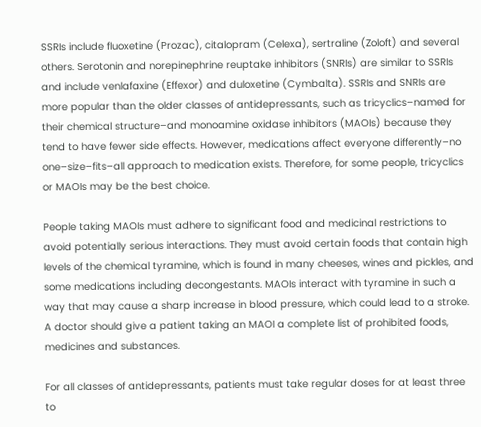SSRIs include fluoxetine (Prozac), citalopram (Celexa), sertraline (Zoloft) and several others. Serotonin and norepinephrine reuptake inhibitors (SNRIs) are similar to SSRIs and include venlafaxine (Effexor) and duloxetine (Cymbalta). SSRIs and SNRIs are more popular than the older classes of antidepressants, such as tricyclics–named for their chemical structure–and monoamine oxidase inhibitors (MAOIs) because they tend to have fewer side effects. However, medications affect everyone differently–no one–size–fits–all approach to medication exists. Therefore, for some people, tricyclics or MAOIs may be the best choice.

People taking MAOIs must adhere to significant food and medicinal restrictions to avoid potentially serious interactions. They must avoid certain foods that contain high levels of the chemical tyramine, which is found in many cheeses, wines and pickles, and some medications including decongestants. MAOIs interact with tyramine in such a way that may cause a sharp increase in blood pressure, which could lead to a stroke. A doctor should give a patient taking an MAOI a complete list of prohibited foods, medicines and substances.

For all classes of antidepressants, patients must take regular doses for at least three to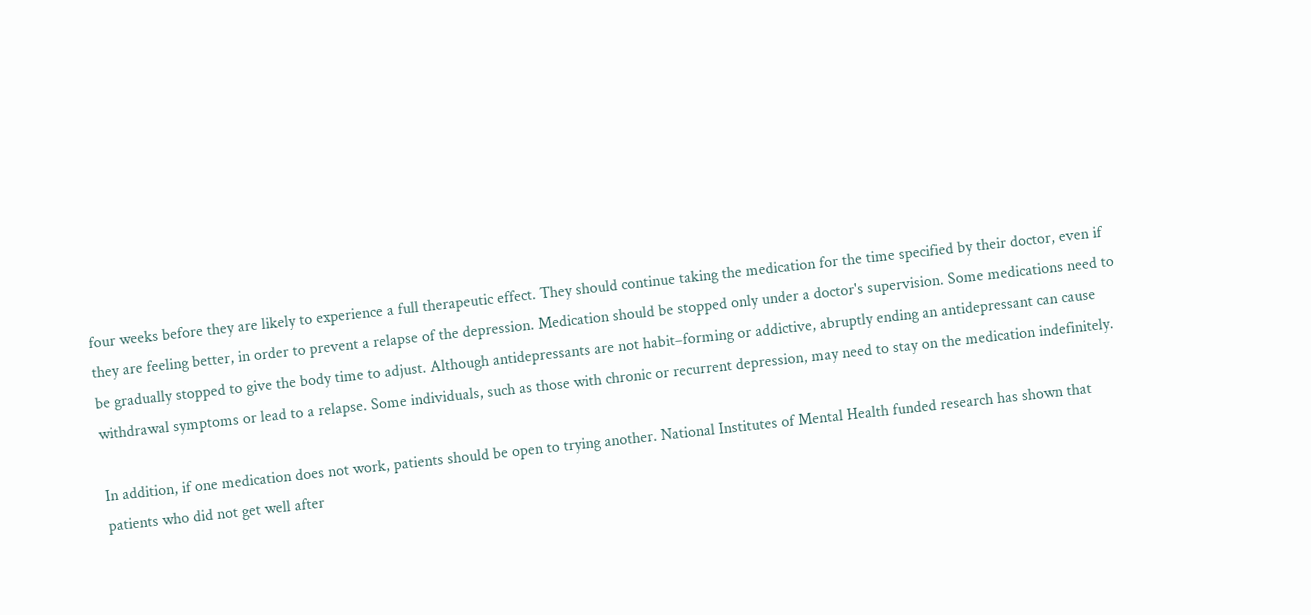four weeks before they are likely to experience a full therapeutic effect. They should continue taking the medication for the time specified by their doctor, even if they are feeling better, in order to prevent a relapse of the depression. Medication should be stopped only under a doctor's supervision. Some medications need to be gradually stopped to give the body time to adjust. Although antidepressants are not habit–forming or addictive, abruptly ending an antidepressant can cause withdrawal symptoms or lead to a relapse. Some individuals, such as those with chronic or recurrent depression, may need to stay on the medication indefinitely.

In addition, if one medication does not work, patients should be open to trying another. National Institutes of Mental Health funded research has shown that patients who did not get well after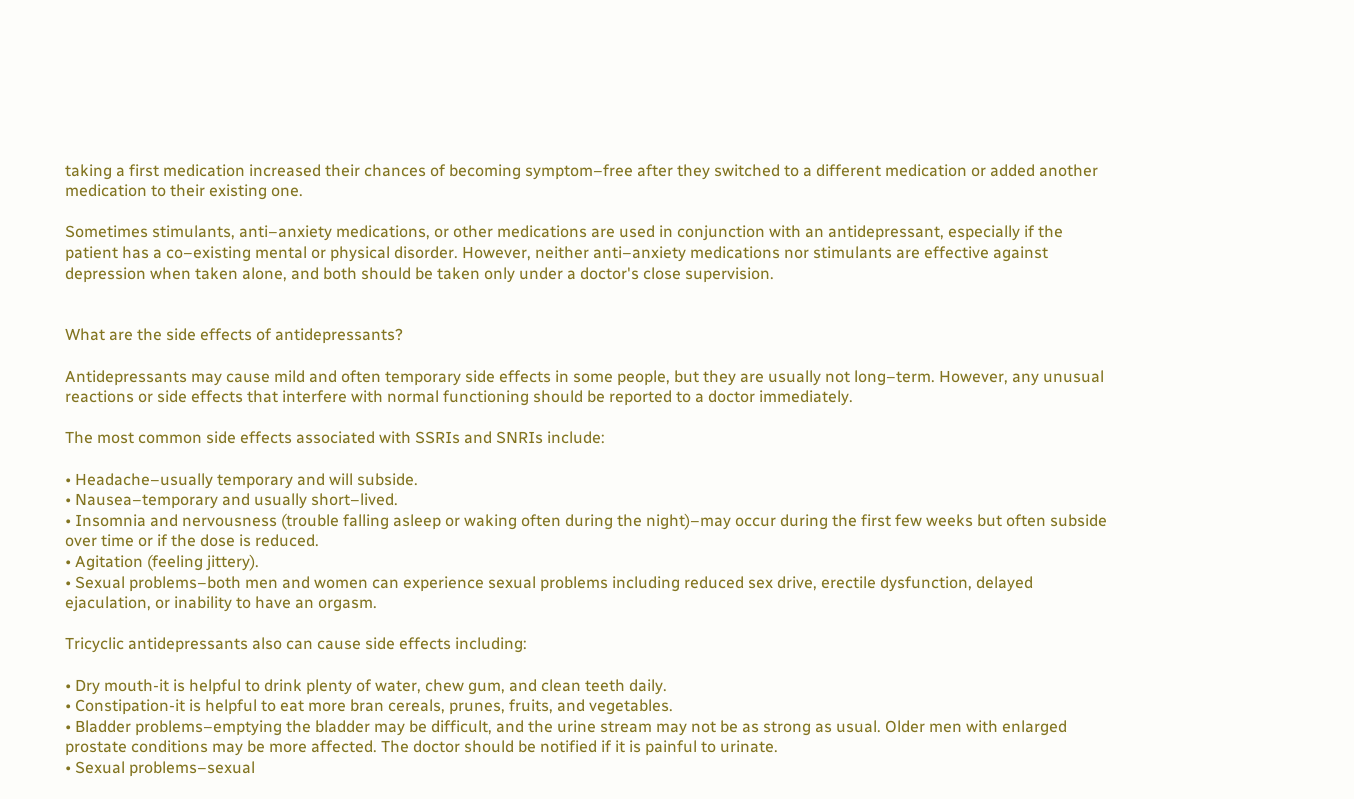taking a first medication increased their chances of becoming symptom–free after they switched to a different medication or added another medication to their existing one.

Sometimes stimulants, anti–anxiety medications, or other medications are used in conjunction with an antidepressant, especially if the patient has a co–existing mental or physical disorder. However, neither anti–anxiety medications nor stimulants are effective against depression when taken alone, and both should be taken only under a doctor's close supervision.


What are the side effects of antidepressants?

Antidepressants may cause mild and often temporary side effects in some people, but they are usually not long–term. However, any unusual reactions or side effects that interfere with normal functioning should be reported to a doctor immediately.

The most common side effects associated with SSRIs and SNRIs include:

• Headache–usually temporary and will subside.
• Nausea–temporary and usually short–lived.
• Insomnia and nervousness (trouble falling asleep or waking often during the night)–may occur during the first few weeks but often subside over time or if the dose is reduced.
• Agitation (feeling jittery).
• Sexual problems–both men and women can experience sexual problems including reduced sex drive, erectile dysfunction, delayed ejaculation, or inability to have an orgasm.

Tricyclic antidepressants also can cause side effects including:

• Dry mouth-it is helpful to drink plenty of water, chew gum, and clean teeth daily.
• Constipation-it is helpful to eat more bran cereals, prunes, fruits, and vegetables.
• Bladder problems–emptying the bladder may be difficult, and the urine stream may not be as strong as usual. Older men with enlarged prostate conditions may be more affected. The doctor should be notified if it is painful to urinate.
• Sexual problems–sexual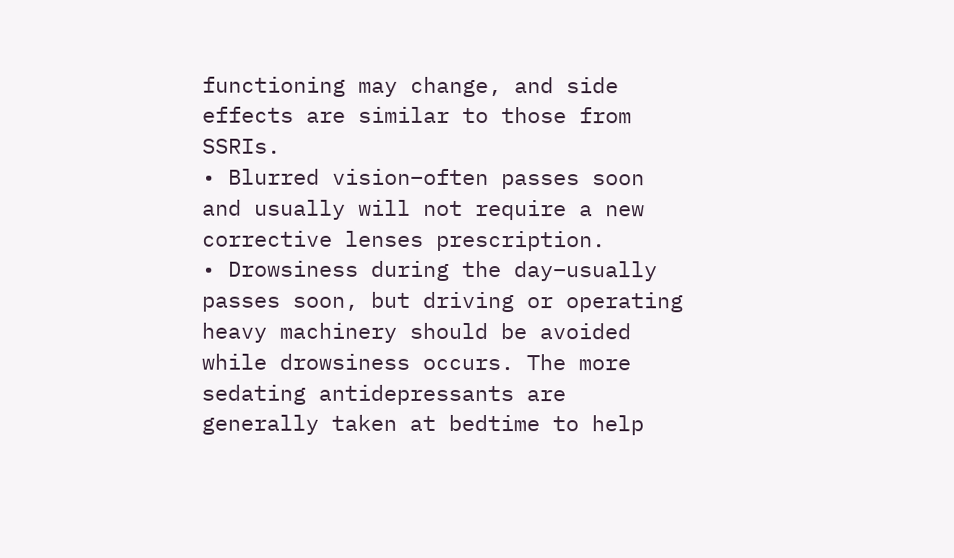functioning may change, and side effects are similar to those from SSRIs.
• Blurred vision–often passes soon and usually will not require a new corrective lenses prescription.
• Drowsiness during the day–usually passes soon, but driving or operating heavy machinery should be avoided while drowsiness occurs. The more sedating antidepressants are generally taken at bedtime to help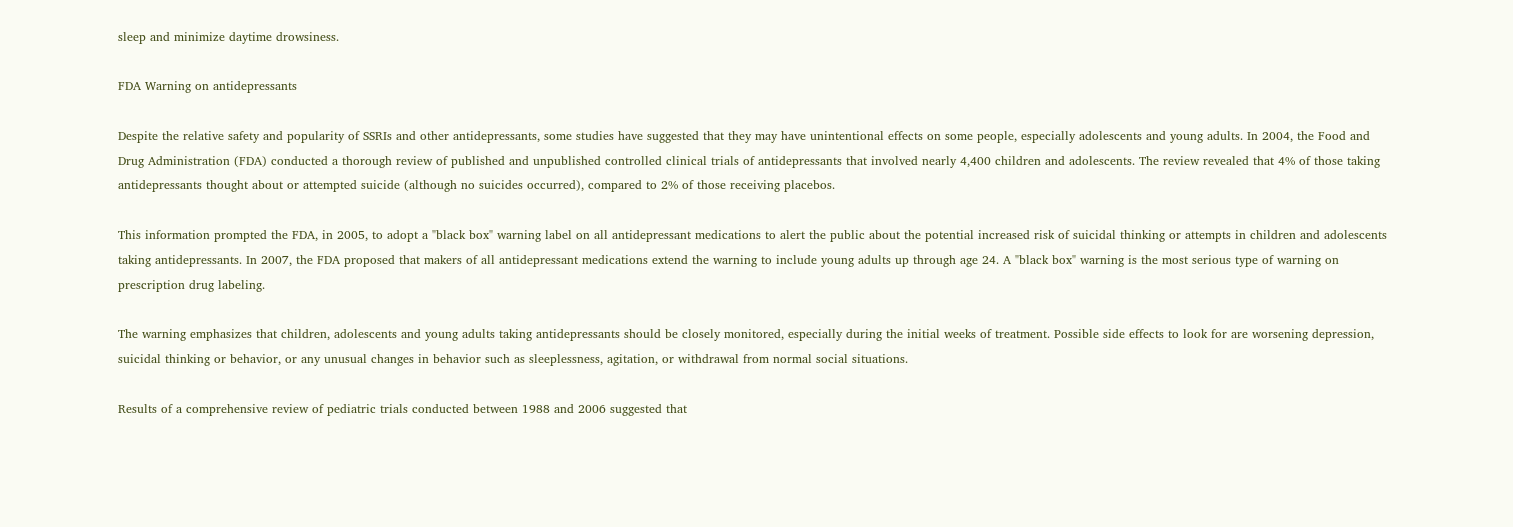sleep and minimize daytime drowsiness.

FDA Warning on antidepressants

Despite the relative safety and popularity of SSRIs and other antidepressants, some studies have suggested that they may have unintentional effects on some people, especially adolescents and young adults. In 2004, the Food and Drug Administration (FDA) conducted a thorough review of published and unpublished controlled clinical trials of antidepressants that involved nearly 4,400 children and adolescents. The review revealed that 4% of those taking antidepressants thought about or attempted suicide (although no suicides occurred), compared to 2% of those receiving placebos.

This information prompted the FDA, in 2005, to adopt a "black box" warning label on all antidepressant medications to alert the public about the potential increased risk of suicidal thinking or attempts in children and adolescents taking antidepressants. In 2007, the FDA proposed that makers of all antidepressant medications extend the warning to include young adults up through age 24. A "black box" warning is the most serious type of warning on prescription drug labeling.

The warning emphasizes that children, adolescents and young adults taking antidepressants should be closely monitored, especially during the initial weeks of treatment. Possible side effects to look for are worsening depression, suicidal thinking or behavior, or any unusual changes in behavior such as sleeplessness, agitation, or withdrawal from normal social situations.

Results of a comprehensive review of pediatric trials conducted between 1988 and 2006 suggested that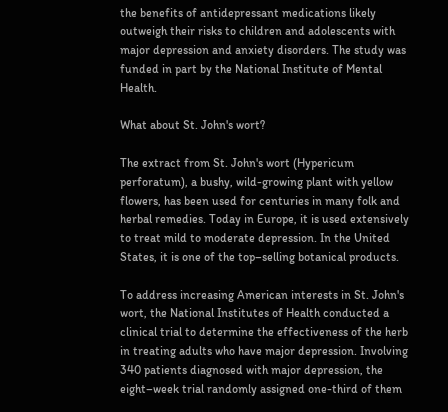the benefits of antidepressant medications likely outweigh their risks to children and adolescents with major depression and anxiety disorders. The study was funded in part by the National Institute of Mental Health.

What about St. John's wort?

The extract from St. John's wort (Hypericum perforatum), a bushy, wild-growing plant with yellow flowers, has been used for centuries in many folk and herbal remedies. Today in Europe, it is used extensively to treat mild to moderate depression. In the United States, it is one of the top–selling botanical products.

To address increasing American interests in St. John's wort, the National Institutes of Health conducted a clinical trial to determine the effectiveness of the herb in treating adults who have major depression. Involving 340 patients diagnosed with major depression, the eight–week trial randomly assigned one-third of them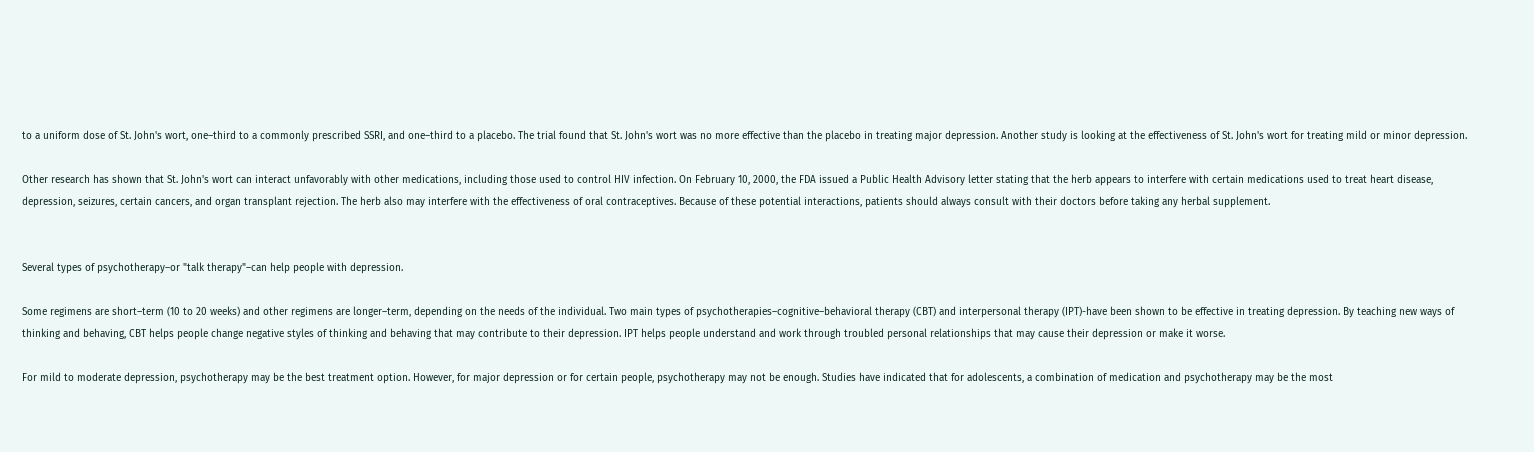to a uniform dose of St. John's wort, one–third to a commonly prescribed SSRI, and one–third to a placebo. The trial found that St. John's wort was no more effective than the placebo in treating major depression. Another study is looking at the effectiveness of St. John's wort for treating mild or minor depression.

Other research has shown that St. John's wort can interact unfavorably with other medications, including those used to control HIV infection. On February 10, 2000, the FDA issued a Public Health Advisory letter stating that the herb appears to interfere with certain medications used to treat heart disease, depression, seizures, certain cancers, and organ transplant rejection. The herb also may interfere with the effectiveness of oral contraceptives. Because of these potential interactions, patients should always consult with their doctors before taking any herbal supplement.


Several types of psychotherapy–or "talk therapy"–can help people with depression.

Some regimens are short–term (10 to 20 weeks) and other regimens are longer–term, depending on the needs of the individual. Two main types of psychotherapies–cognitive–behavioral therapy (CBT) and interpersonal therapy (IPT)-have been shown to be effective in treating depression. By teaching new ways of thinking and behaving, CBT helps people change negative styles of thinking and behaving that may contribute to their depression. IPT helps people understand and work through troubled personal relationships that may cause their depression or make it worse.

For mild to moderate depression, psychotherapy may be the best treatment option. However, for major depression or for certain people, psychotherapy may not be enough. Studies have indicated that for adolescents, a combination of medication and psychotherapy may be the most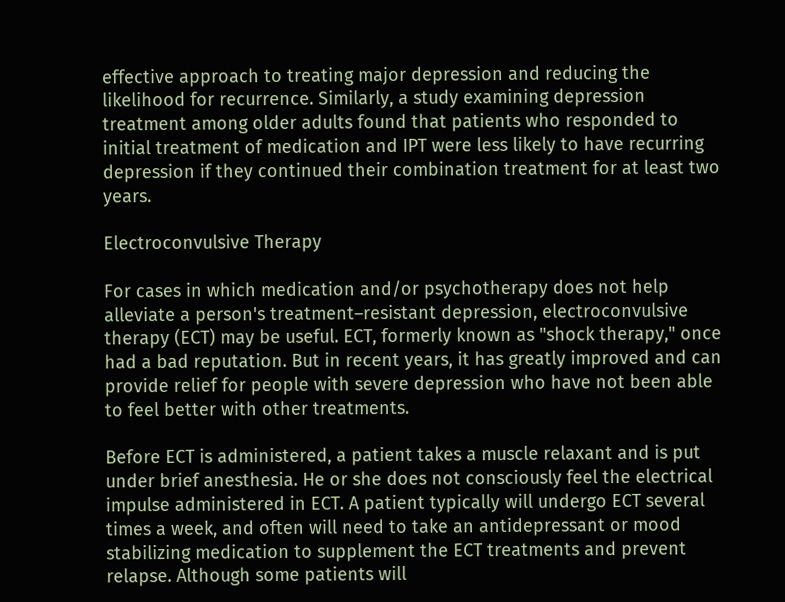effective approach to treating major depression and reducing the likelihood for recurrence. Similarly, a study examining depression treatment among older adults found that patients who responded to initial treatment of medication and IPT were less likely to have recurring depression if they continued their combination treatment for at least two years.

Electroconvulsive Therapy

For cases in which medication and/or psychotherapy does not help alleviate a person's treatment–resistant depression, electroconvulsive therapy (ECT) may be useful. ECT, formerly known as "shock therapy," once had a bad reputation. But in recent years, it has greatly improved and can provide relief for people with severe depression who have not been able to feel better with other treatments.

Before ECT is administered, a patient takes a muscle relaxant and is put under brief anesthesia. He or she does not consciously feel the electrical impulse administered in ECT. A patient typically will undergo ECT several times a week, and often will need to take an antidepressant or mood stabilizing medication to supplement the ECT treatments and prevent relapse. Although some patients will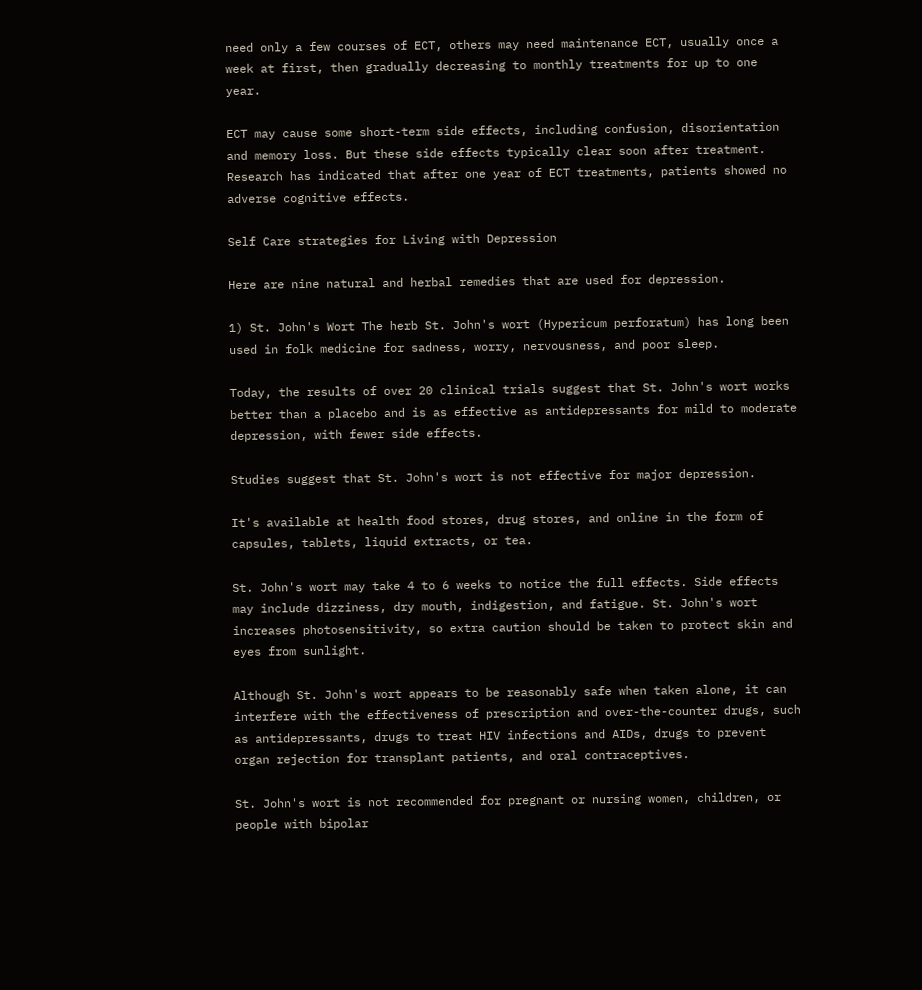need only a few courses of ECT, others may need maintenance ECT, usually once a week at first, then gradually decreasing to monthly treatments for up to one year.

ECT may cause some short-term side effects, including confusion, disorientation and memory loss. But these side effects typically clear soon after treatment. Research has indicated that after one year of ECT treatments, patients showed no adverse cognitive effects.

Self Care strategies for Living with Depression

Here are nine natural and herbal remedies that are used for depression.

1) St. John's Wort The herb St. John's wort (Hypericum perforatum) has long been used in folk medicine for sadness, worry, nervousness, and poor sleep.

Today, the results of over 20 clinical trials suggest that St. John's wort works better than a placebo and is as effective as antidepressants for mild to moderate depression, with fewer side effects.

Studies suggest that St. John's wort is not effective for major depression.

It's available at health food stores, drug stores, and online in the form of capsules, tablets, liquid extracts, or tea.

St. John's wort may take 4 to 6 weeks to notice the full effects. Side effects may include dizziness, dry mouth, indigestion, and fatigue. St. John's wort increases photosensitivity, so extra caution should be taken to protect skin and eyes from sunlight.

Although St. John's wort appears to be reasonably safe when taken alone, it can interfere with the effectiveness of prescription and over-the-counter drugs, such as antidepressants, drugs to treat HIV infections and AIDs, drugs to prevent organ rejection for transplant patients, and oral contraceptives.

St. John's wort is not recommended for pregnant or nursing women, children, or people with bipolar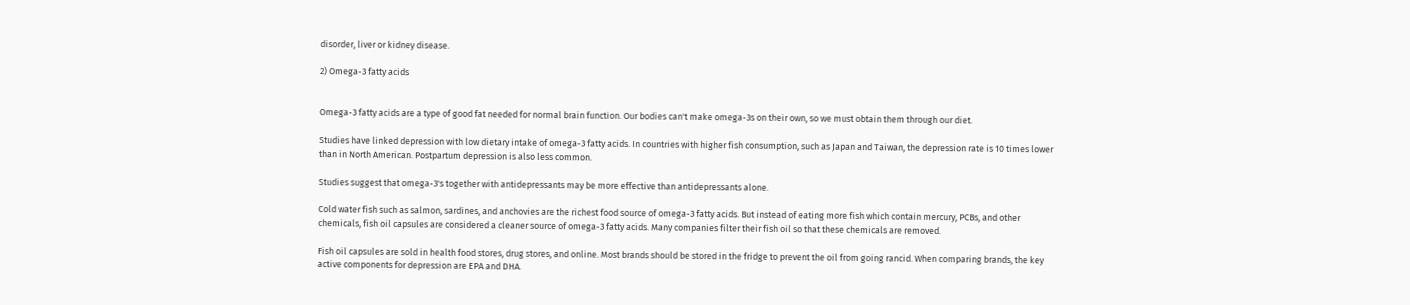disorder, liver or kidney disease.

2) Omega-3 fatty acids


Omega-3 fatty acids are a type of good fat needed for normal brain function. Our bodies can't make omega-3s on their own, so we must obtain them through our diet.

Studies have linked depression with low dietary intake of omega-3 fatty acids. In countries with higher fish consumption, such as Japan and Taiwan, the depression rate is 10 times lower than in North American. Postpartum depression is also less common.

Studies suggest that omega-3's together with antidepressants may be more effective than antidepressants alone.

Cold water fish such as salmon, sardines, and anchovies are the richest food source of omega-3 fatty acids. But instead of eating more fish which contain mercury, PCBs, and other chemicals, fish oil capsules are considered a cleaner source of omega-3 fatty acids. Many companies filter their fish oil so that these chemicals are removed.

Fish oil capsules are sold in health food stores, drug stores, and online. Most brands should be stored in the fridge to prevent the oil from going rancid. When comparing brands, the key active components for depression are EPA and DHA.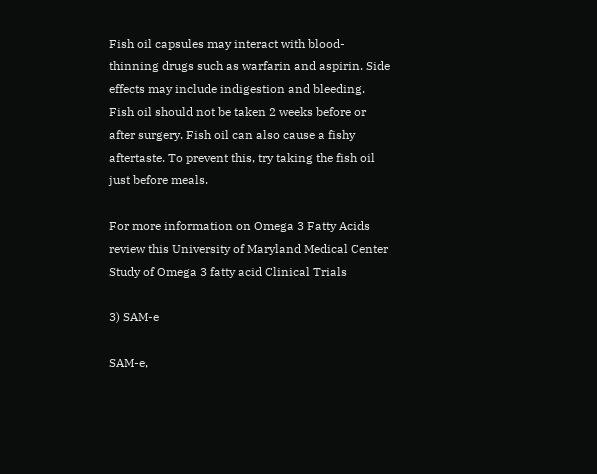Fish oil capsules may interact with blood-thinning drugs such as warfarin and aspirin. Side effects may include indigestion and bleeding. Fish oil should not be taken 2 weeks before or after surgery. Fish oil can also cause a fishy aftertaste. To prevent this, try taking the fish oil just before meals.

For more information on Omega 3 Fatty Acids review this University of Maryland Medical Center Study of Omega 3 fatty acid Clinical Trials

3) SAM-e

SAM-e,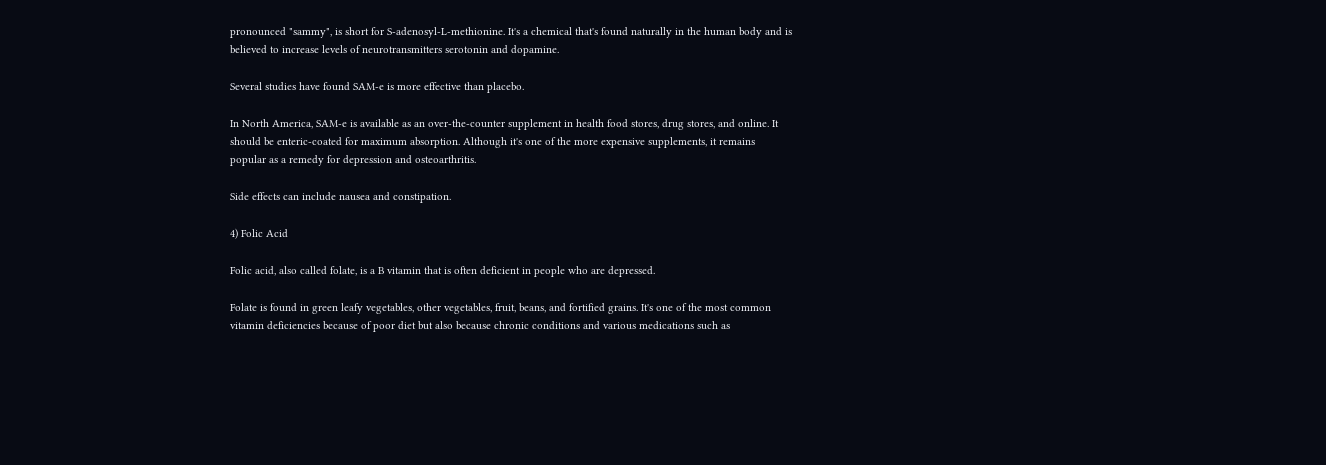pronounced "sammy", is short for S-adenosyl-L-methionine. It's a chemical that's found naturally in the human body and is believed to increase levels of neurotransmitters serotonin and dopamine.

Several studies have found SAM-e is more effective than placebo.

In North America, SAM-e is available as an over-the-counter supplement in health food stores, drug stores, and online. It should be enteric-coated for maximum absorption. Although it's one of the more expensive supplements, it remains popular as a remedy for depression and osteoarthritis.

Side effects can include nausea and constipation.

4) Folic Acid

Folic acid, also called folate, is a B vitamin that is often deficient in people who are depressed.

Folate is found in green leafy vegetables, other vegetables, fruit, beans, and fortified grains. It's one of the most common vitamin deficiencies because of poor diet but also because chronic conditions and various medications such as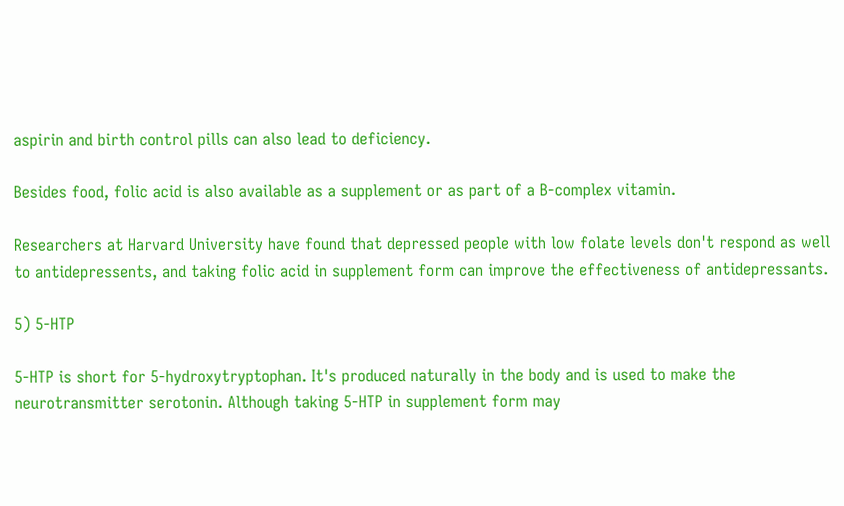aspirin and birth control pills can also lead to deficiency.

Besides food, folic acid is also available as a supplement or as part of a B-complex vitamin.

Researchers at Harvard University have found that depressed people with low folate levels don't respond as well to antidepressents, and taking folic acid in supplement form can improve the effectiveness of antidepressants.

5) 5-HTP

5-HTP is short for 5-hydroxytryptophan. It's produced naturally in the body and is used to make the neurotransmitter serotonin. Although taking 5-HTP in supplement form may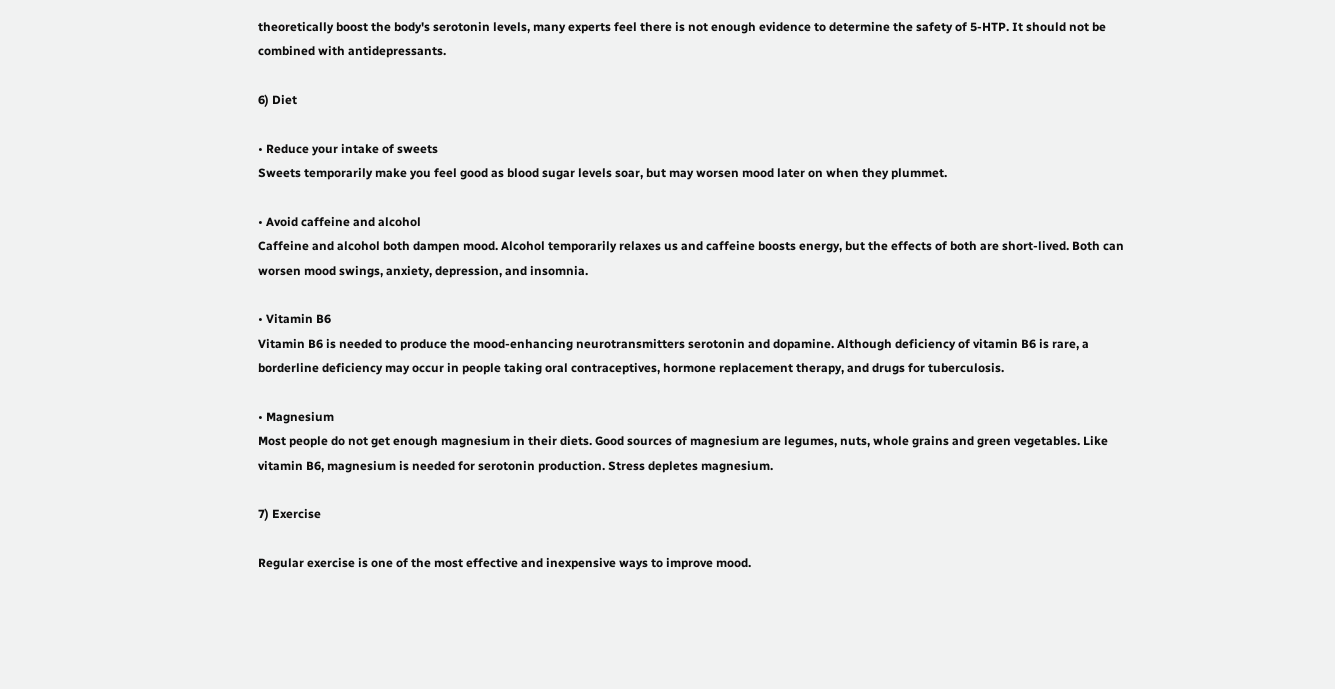theoretically boost the body's serotonin levels, many experts feel there is not enough evidence to determine the safety of 5-HTP. It should not be combined with antidepressants.

6) Diet

• Reduce your intake of sweets
Sweets temporarily make you feel good as blood sugar levels soar, but may worsen mood later on when they plummet.

• Avoid caffeine and alcohol
Caffeine and alcohol both dampen mood. Alcohol temporarily relaxes us and caffeine boosts energy, but the effects of both are short-lived. Both can worsen mood swings, anxiety, depression, and insomnia.

• Vitamin B6
Vitamin B6 is needed to produce the mood-enhancing neurotransmitters serotonin and dopamine. Although deficiency of vitamin B6 is rare, a borderline deficiency may occur in people taking oral contraceptives, hormone replacement therapy, and drugs for tuberculosis.

• Magnesium
Most people do not get enough magnesium in their diets. Good sources of magnesium are legumes, nuts, whole grains and green vegetables. Like vitamin B6, magnesium is needed for serotonin production. Stress depletes magnesium.

7) Exercise

Regular exercise is one of the most effective and inexpensive ways to improve mood.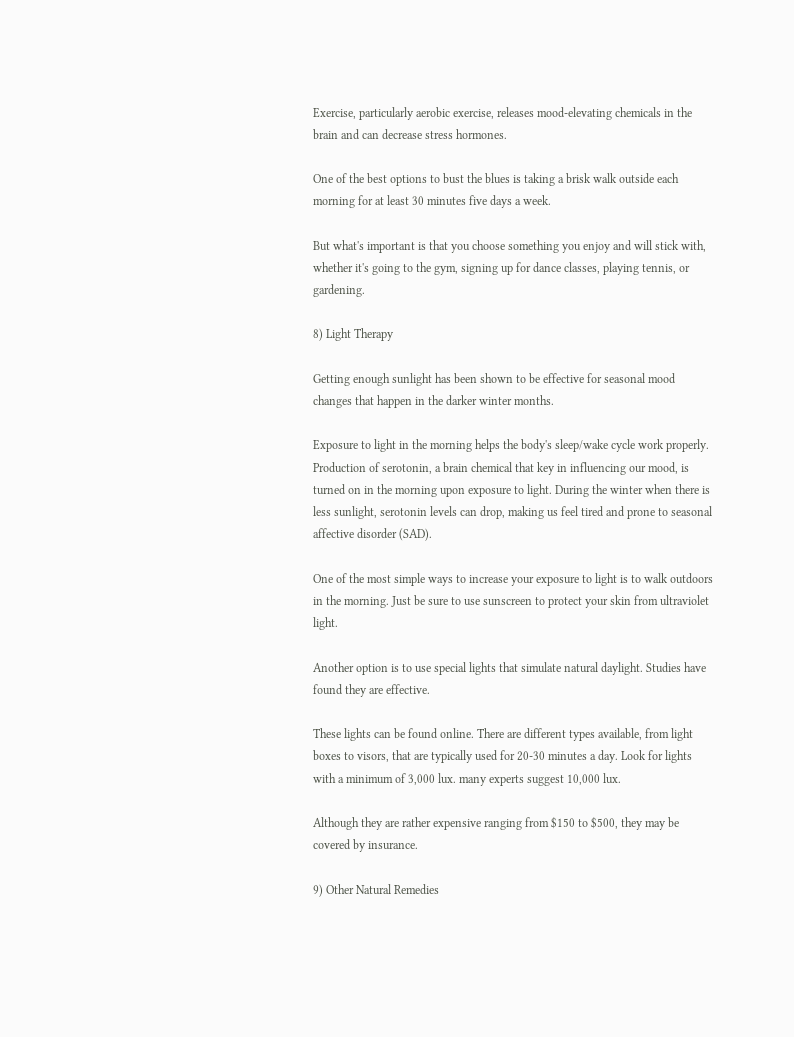Exercise, particularly aerobic exercise, releases mood-elevating chemicals in the brain and can decrease stress hormones.

One of the best options to bust the blues is taking a brisk walk outside each morning for at least 30 minutes five days a week.

But what's important is that you choose something you enjoy and will stick with, whether it's going to the gym, signing up for dance classes, playing tennis, or gardening.

8) Light Therapy

Getting enough sunlight has been shown to be effective for seasonal mood changes that happen in the darker winter months.

Exposure to light in the morning helps the body's sleep/wake cycle work properly. Production of serotonin, a brain chemical that key in influencing our mood, is turned on in the morning upon exposure to light. During the winter when there is less sunlight, serotonin levels can drop, making us feel tired and prone to seasonal affective disorder (SAD).

One of the most simple ways to increase your exposure to light is to walk outdoors in the morning. Just be sure to use sunscreen to protect your skin from ultraviolet light.

Another option is to use special lights that simulate natural daylight. Studies have found they are effective.

These lights can be found online. There are different types available, from light boxes to visors, that are typically used for 20-30 minutes a day. Look for lights with a minimum of 3,000 lux. many experts suggest 10,000 lux.

Although they are rather expensive ranging from $150 to $500, they may be covered by insurance.

9) Other Natural Remedies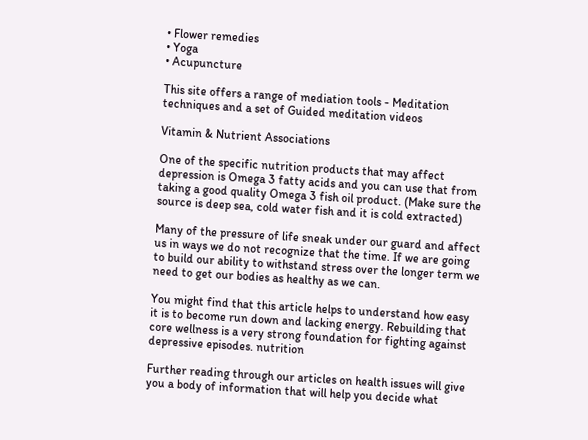• Flower remedies
• Yoga
• Acupuncture

This site offers a range of mediation tools - Meditation techniques and a set of Guided meditation videos

Vitamin & Nutrient Associations

One of the specific nutrition products that may affect depression is Omega 3 fatty acids and you can use that from taking a good quality Omega 3 fish oil product. (Make sure the source is deep sea, cold water fish and it is cold extracted)

Many of the pressure of life sneak under our guard and affect us in ways we do not recognize that the time. If we are going to build our ability to withstand stress over the longer term we need to get our bodies as healthy as we can.

You might find that this article helps to understand how easy it is to become run down and lacking energy. Rebuilding that core wellness is a very strong foundation for fighting against depressive episodes. nutrition

Further reading through our articles on health issues will give you a body of information that will help you decide what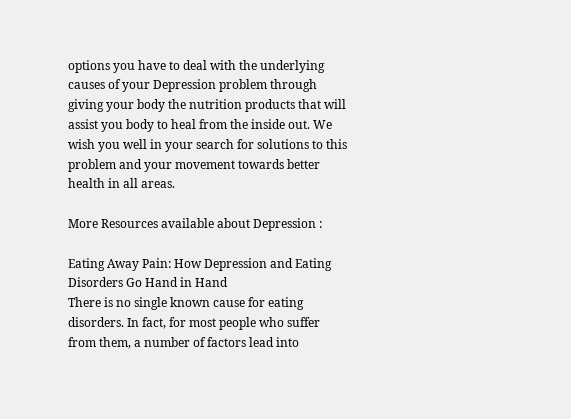options you have to deal with the underlying causes of your Depression problem through giving your body the nutrition products that will assist you body to heal from the inside out. We wish you well in your search for solutions to this problem and your movement towards better health in all areas.

More Resources available about Depression :

Eating Away Pain: How Depression and Eating Disorders Go Hand in Hand
There is no single known cause for eating disorders. In fact, for most people who suffer from them, a number of factors lead into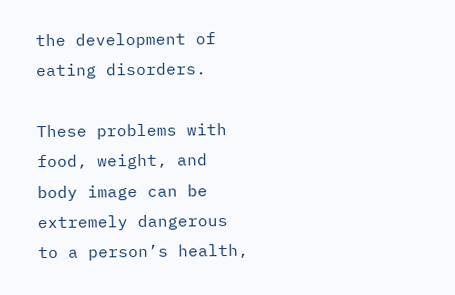the development of eating disorders.

These problems with food, weight, and body image can be extremely dangerous to a person’s health,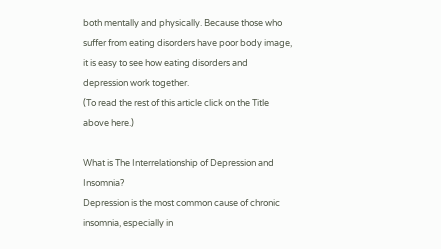both mentally and physically. Because those who suffer from eating disorders have poor body image, it is easy to see how eating disorders and depression work together.
(To read the rest of this article click on the Title above here.)

What is The Interrelationship of Depression and Insomnia?
Depression is the most common cause of chronic insomnia, especially in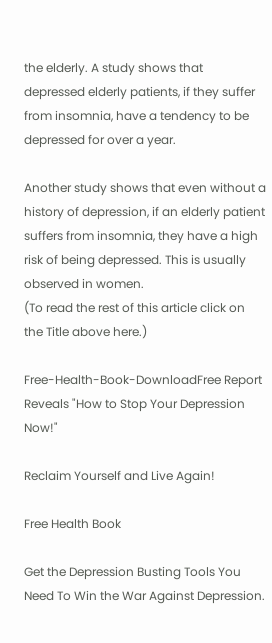the elderly. A study shows that depressed elderly patients, if they suffer from insomnia, have a tendency to be depressed for over a year.

Another study shows that even without a history of depression, if an elderly patient suffers from insomnia, they have a high risk of being depressed. This is usually observed in women.
(To read the rest of this article click on the Title above here.)

Free-Health-Book-DownloadFree Report Reveals "How to Stop Your Depression Now!"

Reclaim Yourself and Live Again!

Free Health Book

Get the Depression Busting Tools You Need To Win the War Against Depression.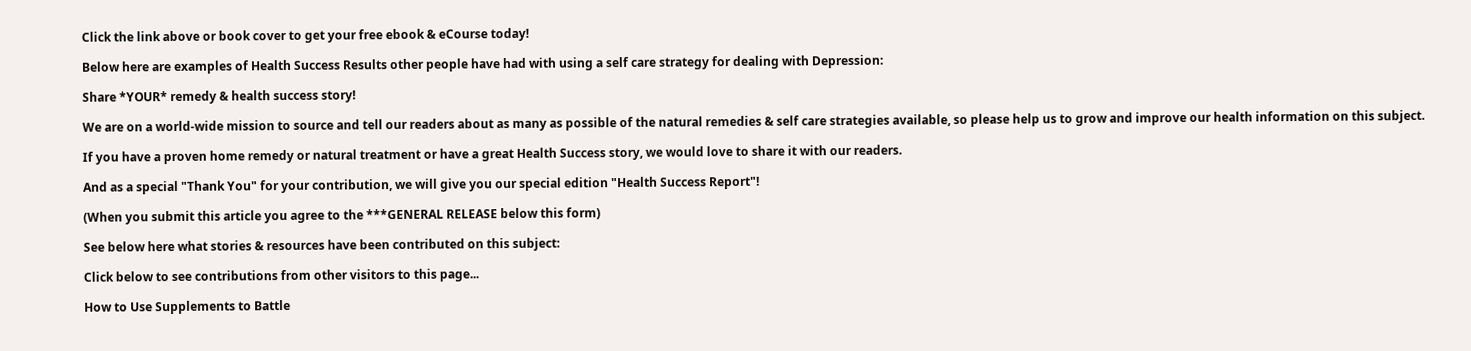Click the link above or book cover to get your free ebook & eCourse today!

Below here are examples of Health Success Results other people have had with using a self care strategy for dealing with Depression:

Share *YOUR* remedy & health success story!

We are on a world-wide mission to source and tell our readers about as many as possible of the natural remedies & self care strategies available, so please help us to grow and improve our health information on this subject.

If you have a proven home remedy or natural treatment or have a great Health Success story, we would love to share it with our readers.

And as a special "Thank You" for your contribution, we will give you our special edition "Health Success Report"!

(When you submit this article you agree to the ***GENERAL RELEASE below this form)

See below here what stories & resources have been contributed on this subject:

Click below to see contributions from other visitors to this page...

How to Use Supplements to Battle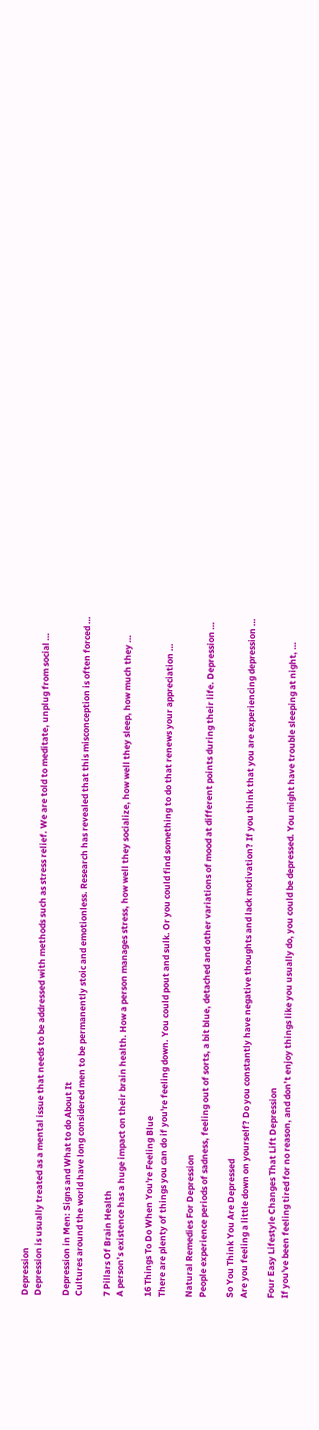Depression
Depression is usually treated as a mental issue that needs to be addressed with methods such as stress relief. We are told to meditate, unplug from social …

Depression in Men: Signs and What to do About It
Cultures around the world have long considered men to be permanently stoic and emotionless. Research has revealed that this misconception is often forced …

7 Pillars Of Brain Health
A person’s existence has a huge impact on their brain health. How a person manages stress, how well they socialize, how well they sleep, how much they …

16 Things To Do When You're Feeling Blue
There are plenty of things you can do if you're feeling down. You could pout and sulk. Or you could find something to do that renews your appreciation …

Natural Remedies For Depression
People experience periods of sadness, feeling out of sorts, a bit blue, detached and other variations of mood at different points during their life. Depression …

So You Think You Are Depressed
Are you feeling a little down on yourself? Do you constantly have negative thoughts and lack motivation? If you think that you are experiencing depression …

Four Easy Lifestyle Changes That Lift Depression
If you've been feeling tired for no reason, and don’t enjoy things like you usually do, you could be depressed. You might have trouble sleeping at night, …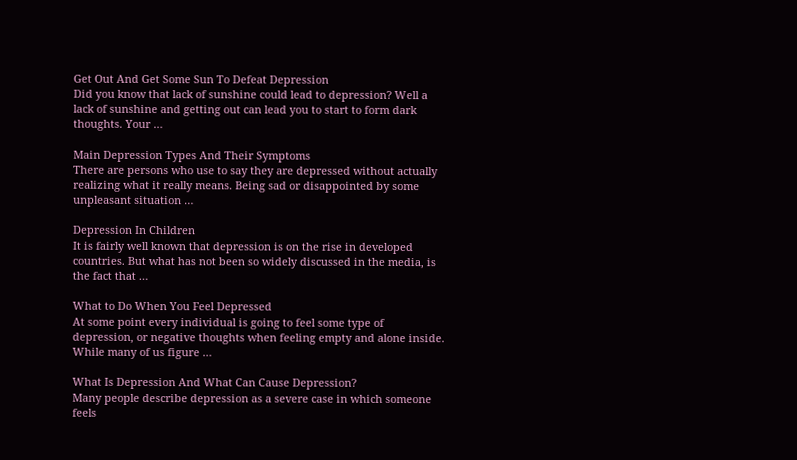Get Out And Get Some Sun To Defeat Depression
Did you know that lack of sunshine could lead to depression? Well a lack of sunshine and getting out can lead you to start to form dark thoughts. Your …

Main Depression Types And Their Symptoms
There are persons who use to say they are depressed without actually realizing what it really means. Being sad or disappointed by some unpleasant situation …

Depression In Children
It is fairly well known that depression is on the rise in developed countries. But what has not been so widely discussed in the media, is the fact that …

What to Do When You Feel Depressed
At some point every individual is going to feel some type of depression, or negative thoughts when feeling empty and alone inside. While many of us figure …

What Is Depression And What Can Cause Depression?
Many people describe depression as a severe case in which someone feels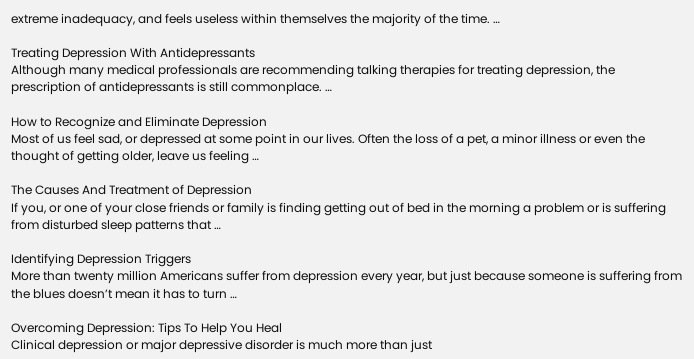extreme inadequacy, and feels useless within themselves the majority of the time. …

Treating Depression With Antidepressants
Although many medical professionals are recommending talking therapies for treating depression, the prescription of antidepressants is still commonplace. …

How to Recognize and Eliminate Depression
Most of us feel sad, or depressed at some point in our lives. Often the loss of a pet, a minor illness or even the thought of getting older, leave us feeling …

The Causes And Treatment of Depression
If you, or one of your close friends or family is finding getting out of bed in the morning a problem or is suffering from disturbed sleep patterns that …

Identifying Depression Triggers
More than twenty million Americans suffer from depression every year, but just because someone is suffering from the blues doesn’t mean it has to turn …

Overcoming Depression: Tips To Help You Heal
Clinical depression or major depressive disorder is much more than just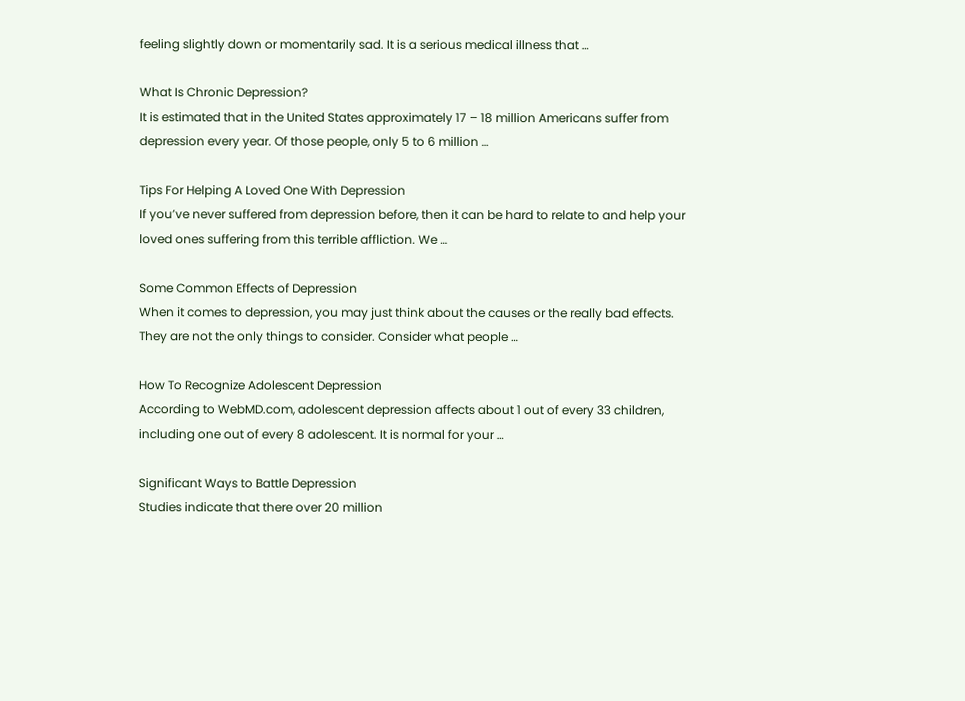feeling slightly down or momentarily sad. It is a serious medical illness that …

What Is Chronic Depression?
It is estimated that in the United States approximately 17 – 18 million Americans suffer from depression every year. Of those people, only 5 to 6 million …

Tips For Helping A Loved One With Depression
If you’ve never suffered from depression before, then it can be hard to relate to and help your loved ones suffering from this terrible affliction. We …

Some Common Effects of Depression
When it comes to depression, you may just think about the causes or the really bad effects. They are not the only things to consider. Consider what people …

How To Recognize Adolescent Depression
According to WebMD.com, adolescent depression affects about 1 out of every 33 children, including one out of every 8 adolescent. It is normal for your …

Significant Ways to Battle Depression
Studies indicate that there over 20 million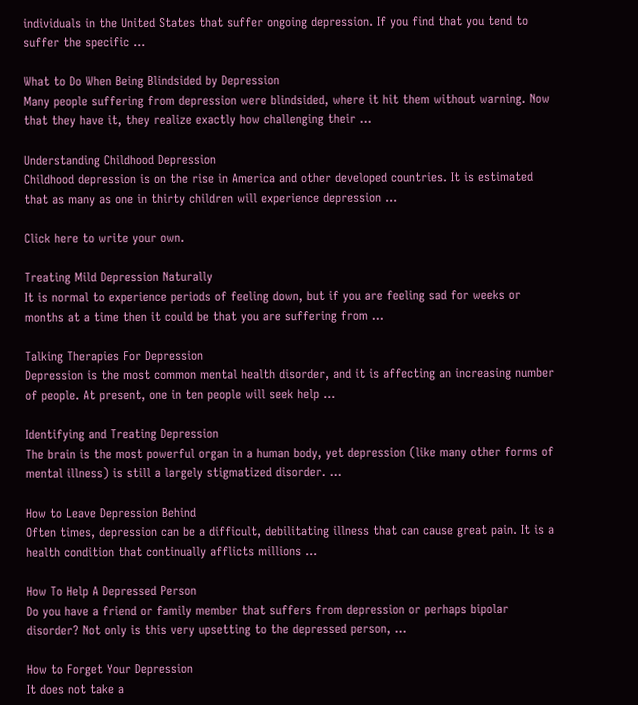individuals in the United States that suffer ongoing depression. If you find that you tend to suffer the specific …

What to Do When Being Blindsided by Depression
Many people suffering from depression were blindsided, where it hit them without warning. Now that they have it, they realize exactly how challenging their …

Understanding Childhood Depression
Childhood depression is on the rise in America and other developed countries. It is estimated that as many as one in thirty children will experience depression …

Click here to write your own.

Treating Mild Depression Naturally
It is normal to experience periods of feeling down, but if you are feeling sad for weeks or months at a time then it could be that you are suffering from …

Talking Therapies For Depression
Depression is the most common mental health disorder, and it is affecting an increasing number of people. At present, one in ten people will seek help …

Identifying and Treating Depression
The brain is the most powerful organ in a human body, yet depression (like many other forms of mental illness) is still a largely stigmatized disorder. …

How to Leave Depression Behind
Often times, depression can be a difficult, debilitating illness that can cause great pain. It is a health condition that continually afflicts millions …

How To Help A Depressed Person
Do you have a friend or family member that suffers from depression or perhaps bipolar disorder? Not only is this very upsetting to the depressed person, …

How to Forget Your Depression
It does not take a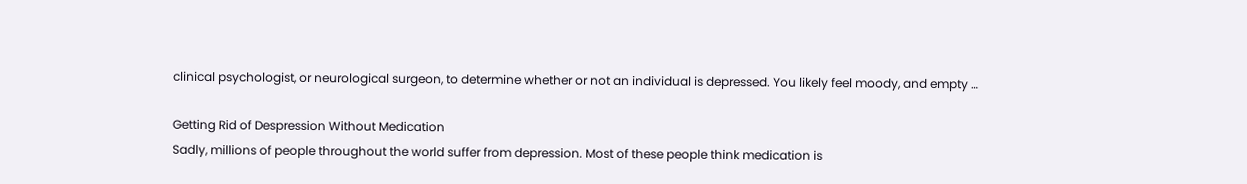clinical psychologist, or neurological surgeon, to determine whether or not an individual is depressed. You likely feel moody, and empty …

Getting Rid of Despression Without Medication
Sadly, millions of people throughout the world suffer from depression. Most of these people think medication is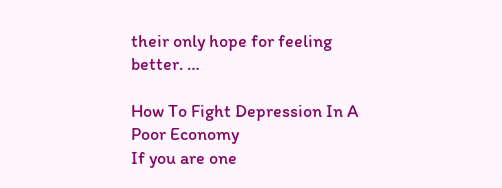their only hope for feeling better. …

How To Fight Depression In A Poor Economy
If you are one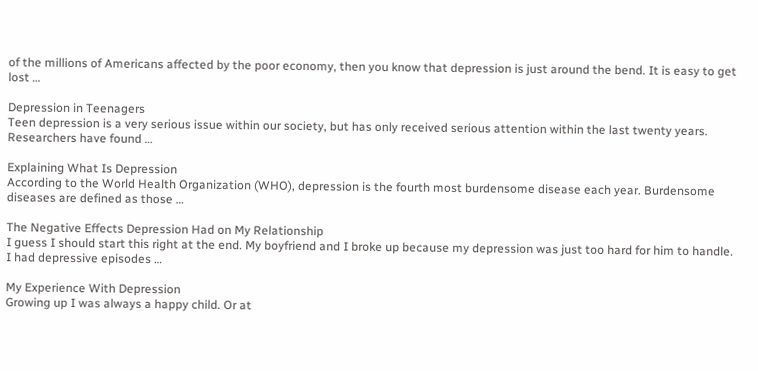of the millions of Americans affected by the poor economy, then you know that depression is just around the bend. It is easy to get lost …

Depression in Teenagers
Teen depression is a very serious issue within our society, but has only received serious attention within the last twenty years. Researchers have found …

Explaining What Is Depression
According to the World Health Organization (WHO), depression is the fourth most burdensome disease each year. Burdensome diseases are defined as those …

The Negative Effects Depression Had on My Relationship
I guess I should start this right at the end. My boyfriend and I broke up because my depression was just too hard for him to handle. I had depressive episodes …

My Experience With Depression
Growing up I was always a happy child. Or at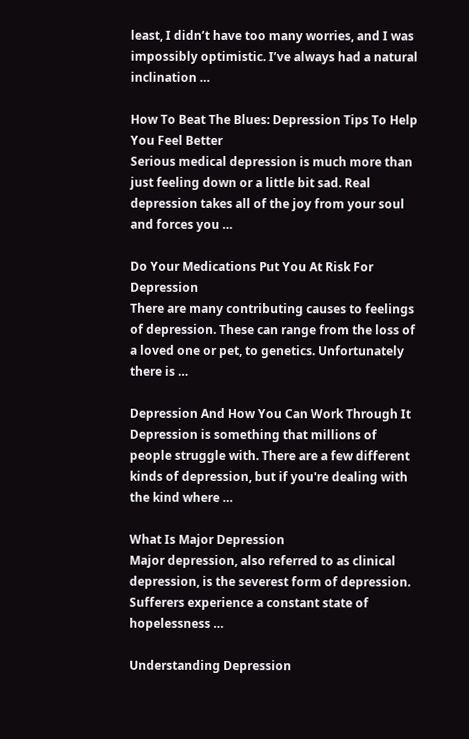least, I didn’t have too many worries, and I was impossibly optimistic. I’ve always had a natural inclination …

How To Beat The Blues: Depression Tips To Help You Feel Better
Serious medical depression is much more than just feeling down or a little bit sad. Real depression takes all of the joy from your soul and forces you …

Do Your Medications Put You At Risk For Depression
There are many contributing causes to feelings of depression. These can range from the loss of a loved one or pet, to genetics. Unfortunately there is …

Depression And How You Can Work Through It
Depression is something that millions of people struggle with. There are a few different kinds of depression, but if you're dealing with the kind where …

What Is Major Depression
Major depression, also referred to as clinical depression, is the severest form of depression. Sufferers experience a constant state of hopelessness …

Understanding Depression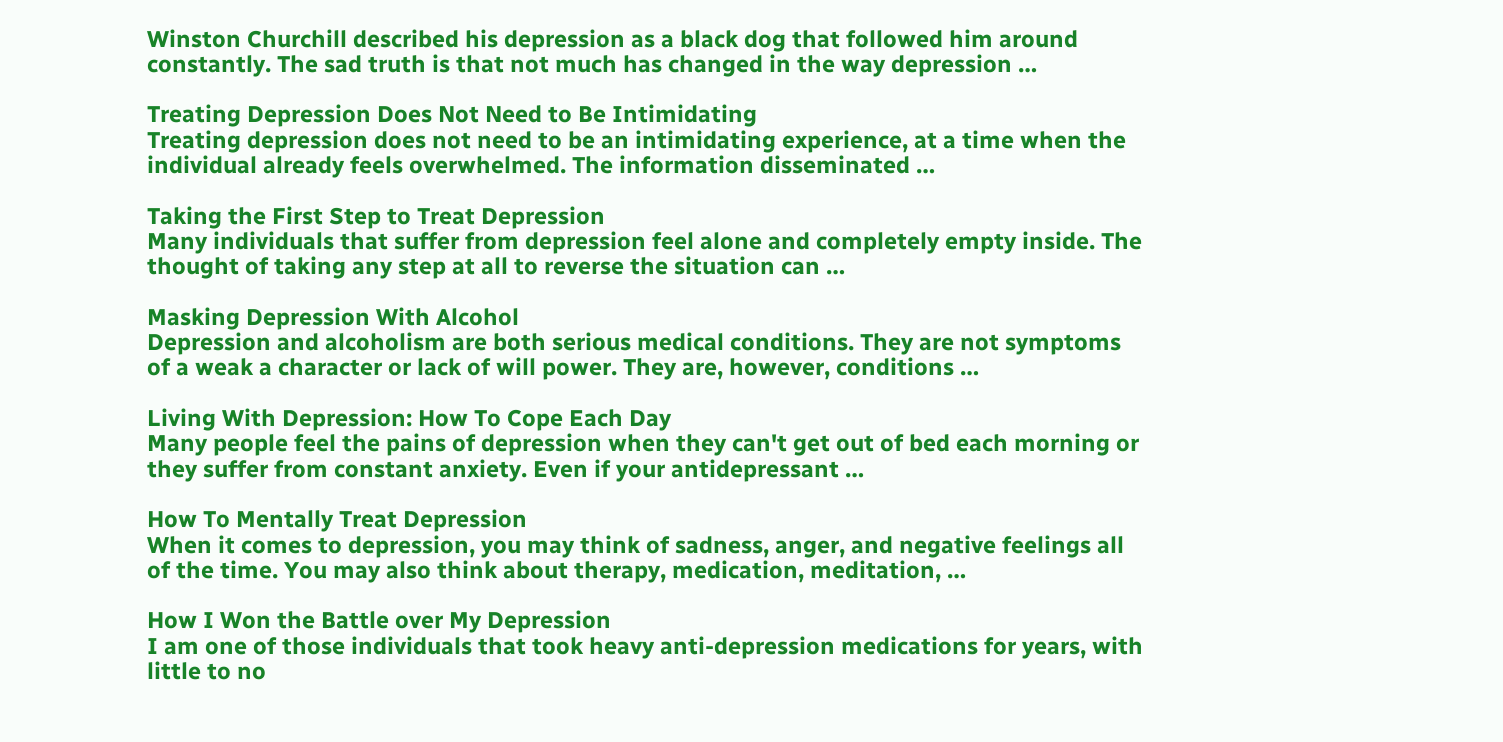Winston Churchill described his depression as a black dog that followed him around constantly. The sad truth is that not much has changed in the way depression …

Treating Depression Does Not Need to Be Intimidating
Treating depression does not need to be an intimidating experience, at a time when the individual already feels overwhelmed. The information disseminated …

Taking the First Step to Treat Depression
Many individuals that suffer from depression feel alone and completely empty inside. The thought of taking any step at all to reverse the situation can …

Masking Depression With Alcohol
Depression and alcoholism are both serious medical conditions. They are not symptoms of a weak a character or lack of will power. They are, however, conditions …

Living With Depression: How To Cope Each Day
Many people feel the pains of depression when they can't get out of bed each morning or they suffer from constant anxiety. Even if your antidepressant …

How To Mentally Treat Depression
When it comes to depression, you may think of sadness, anger, and negative feelings all of the time. You may also think about therapy, medication, meditation, …

How I Won the Battle over My Depression
I am one of those individuals that took heavy anti-depression medications for years, with little to no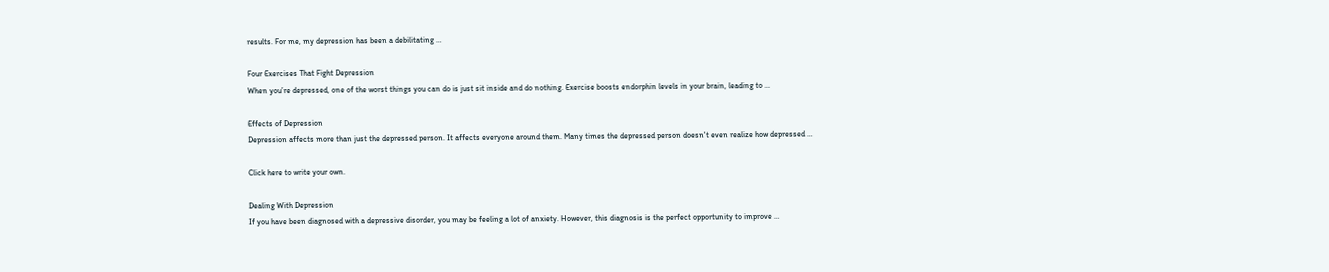results. For me, my depression has been a debilitating …

Four Exercises That Fight Depression
When you’re depressed, one of the worst things you can do is just sit inside and do nothing. Exercise boosts endorphin levels in your brain, leading to …

Effects of Depression
Depression affects more than just the depressed person. It affects everyone around them. Many times the depressed person doesn't even realize how depressed …

Click here to write your own.

Dealing With Depression
If you have been diagnosed with a depressive disorder, you may be feeling a lot of anxiety. However, this diagnosis is the perfect opportunity to improve …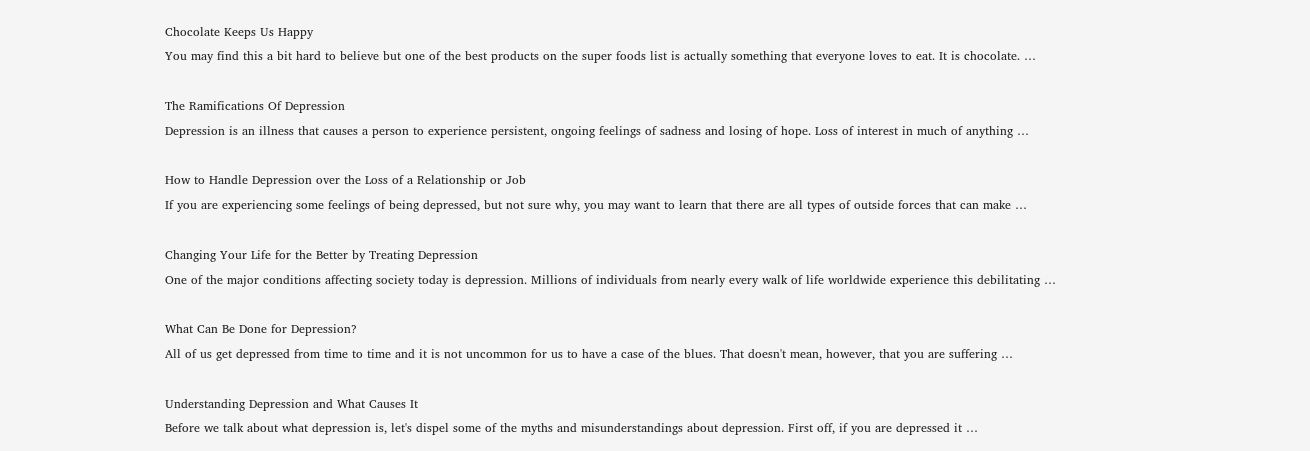Chocolate Keeps Us Happy
You may find this a bit hard to believe but one of the best products on the super foods list is actually something that everyone loves to eat. It is chocolate. …

The Ramifications Of Depression
Depression is an illness that causes a person to experience persistent, ongoing feelings of sadness and losing of hope. Loss of interest in much of anything …

How to Handle Depression over the Loss of a Relationship or Job
If you are experiencing some feelings of being depressed, but not sure why, you may want to learn that there are all types of outside forces that can make …

Changing Your Life for the Better by Treating Depression
One of the major conditions affecting society today is depression. Millions of individuals from nearly every walk of life worldwide experience this debilitating …

What Can Be Done for Depression?
All of us get depressed from time to time and it is not uncommon for us to have a case of the blues. That doesn't mean, however, that you are suffering …

Understanding Depression and What Causes It
Before we talk about what depression is, let's dispel some of the myths and misunderstandings about depression. First off, if you are depressed it …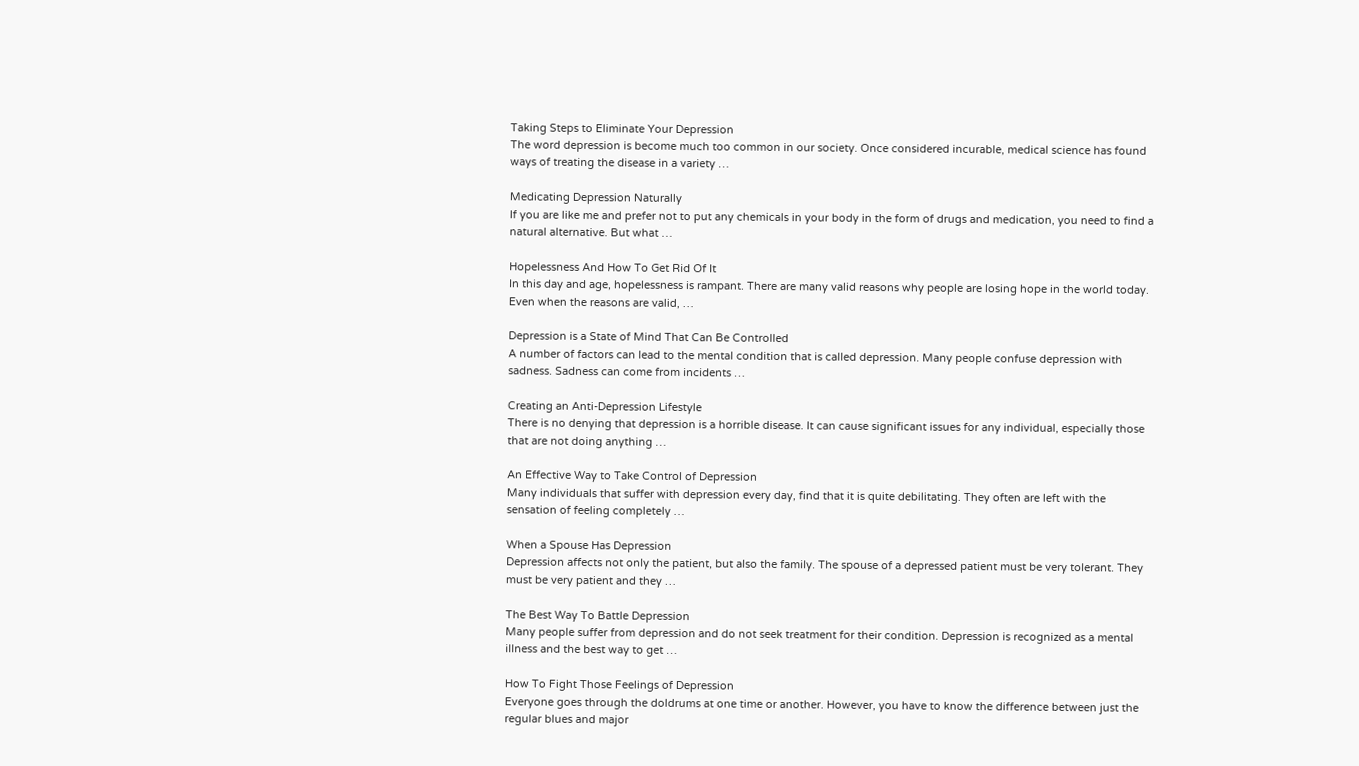Taking Steps to Eliminate Your Depression
The word depression is become much too common in our society. Once considered incurable, medical science has found ways of treating the disease in a variety …

Medicating Depression Naturally
If you are like me and prefer not to put any chemicals in your body in the form of drugs and medication, you need to find a natural alternative. But what …

Hopelessness And How To Get Rid Of It
In this day and age, hopelessness is rampant. There are many valid reasons why people are losing hope in the world today. Even when the reasons are valid, …

Depression is a State of Mind That Can Be Controlled
A number of factors can lead to the mental condition that is called depression. Many people confuse depression with sadness. Sadness can come from incidents …

Creating an Anti-Depression Lifestyle
There is no denying that depression is a horrible disease. It can cause significant issues for any individual, especially those that are not doing anything …

An Effective Way to Take Control of Depression
Many individuals that suffer with depression every day, find that it is quite debilitating. They often are left with the sensation of feeling completely …

When a Spouse Has Depression
Depression affects not only the patient, but also the family. The spouse of a depressed patient must be very tolerant. They must be very patient and they …

The Best Way To Battle Depression
Many people suffer from depression and do not seek treatment for their condition. Depression is recognized as a mental illness and the best way to get …

How To Fight Those Feelings of Depression
Everyone goes through the doldrums at one time or another. However, you have to know the difference between just the regular blues and major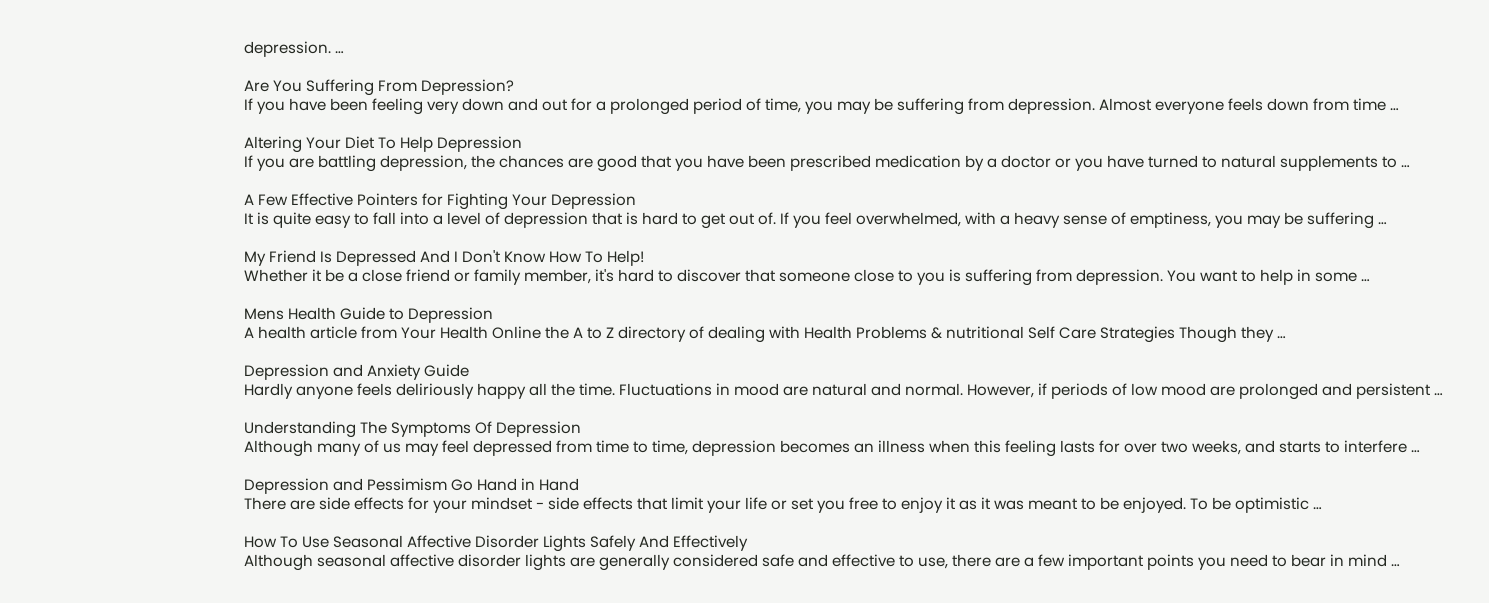depression. …

Are You Suffering From Depression?
If you have been feeling very down and out for a prolonged period of time, you may be suffering from depression. Almost everyone feels down from time …

Altering Your Diet To Help Depression
If you are battling depression, the chances are good that you have been prescribed medication by a doctor or you have turned to natural supplements to …

A Few Effective Pointers for Fighting Your Depression
It is quite easy to fall into a level of depression that is hard to get out of. If you feel overwhelmed, with a heavy sense of emptiness, you may be suffering …

My Friend Is Depressed And I Don't Know How To Help!
Whether it be a close friend or family member, it's hard to discover that someone close to you is suffering from depression. You want to help in some …

Mens Health Guide to Depression
A health article from Your Health Online the A to Z directory of dealing with Health Problems & nutritional Self Care Strategies Though they …

Depression and Anxiety Guide
Hardly anyone feels deliriously happy all the time. Fluctuations in mood are natural and normal. However, if periods of low mood are prolonged and persistent …

Understanding The Symptoms Of Depression
Although many of us may feel depressed from time to time, depression becomes an illness when this feeling lasts for over two weeks, and starts to interfere …

Depression and Pessimism Go Hand in Hand
There are side effects for your mindset - side effects that limit your life or set you free to enjoy it as it was meant to be enjoyed. To be optimistic …

How To Use Seasonal Affective Disorder Lights Safely And Effectively
Although seasonal affective disorder lights are generally considered safe and effective to use, there are a few important points you need to bear in mind …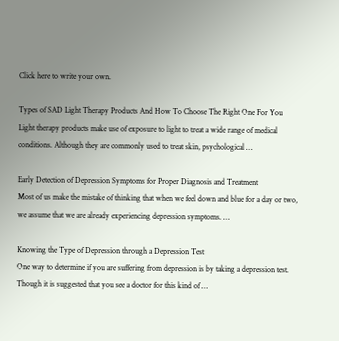Click here to write your own.

Types of SAD Light Therapy Products And How To Choose The Right One For You
Light therapy products make use of exposure to light to treat a wide range of medical conditions. Although they are commonly used to treat skin, psychological …

Early Detection of Depression Symptoms for Proper Diagnosis and Treatment
Most of us make the mistake of thinking that when we feel down and blue for a day or two, we assume that we are already experiencing depression symptoms. …

Knowing the Type of Depression through a Depression Test
One way to determine if you are suffering from depression is by taking a depression test. Though it is suggested that you see a doctor for this kind of …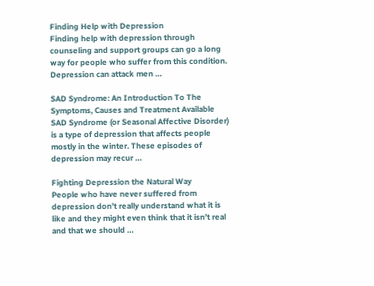Finding Help with Depression
Finding help with depression through counseling and support groups can go a long way for people who suffer from this condition. Depression can attack men …

SAD Syndrome: An Introduction To The Symptoms, Causes and Treatment Available
SAD Syndrome (or Seasonal Affective Disorder) is a type of depression that affects people mostly in the winter. These episodes of depression may recur …

Fighting Depression the Natural Way
People who have never suffered from depression don’t really understand what it is like and they might even think that it isn’t real and that we should …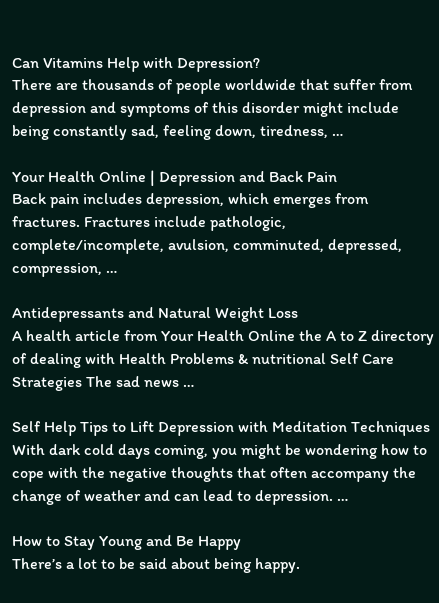Can Vitamins Help with Depression?
There are thousands of people worldwide that suffer from depression and symptoms of this disorder might include being constantly sad, feeling down, tiredness, …

Your Health Online | Depression and Back Pain
Back pain includes depression, which emerges from fractures. Fractures include pathologic, complete/incomplete, avulsion, comminuted, depressed, compression, …

Antidepressants and Natural Weight Loss
A health article from Your Health Online the A to Z directory of dealing with Health Problems & nutritional Self Care Strategies The sad news …

Self Help Tips to Lift Depression with Meditation Techniques
With dark cold days coming, you might be wondering how to cope with the negative thoughts that often accompany the change of weather and can lead to depression. …

How to Stay Young and Be Happy
There’s a lot to be said about being happy.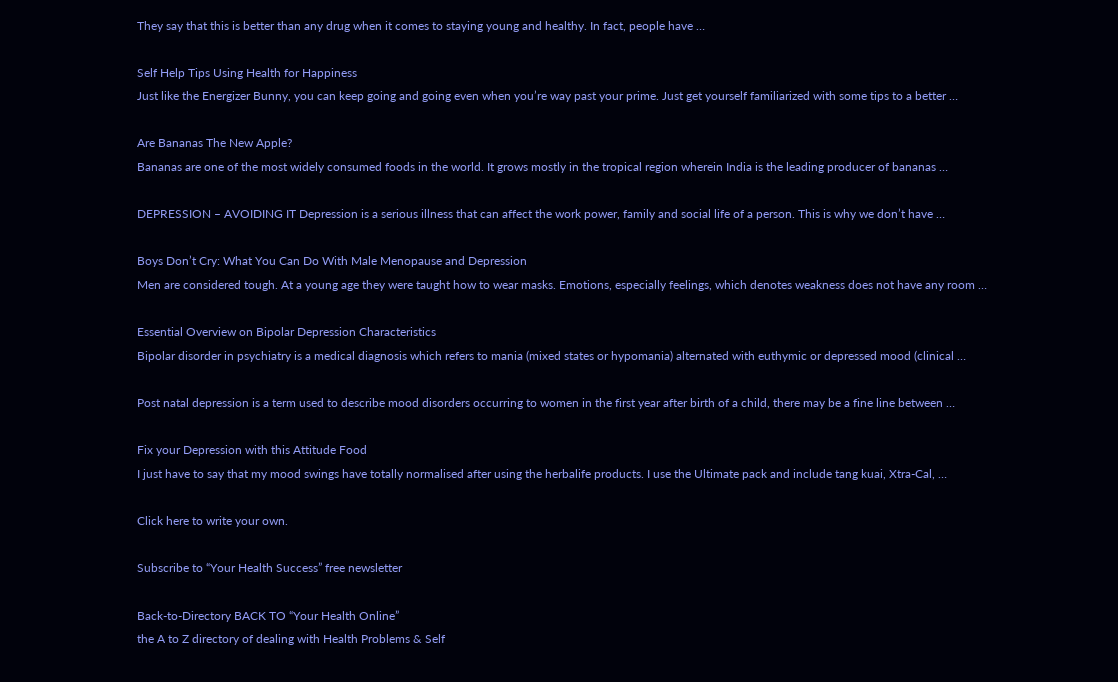They say that this is better than any drug when it comes to staying young and healthy. In fact, people have …

Self Help Tips Using Health for Happiness
Just like the Energizer Bunny, you can keep going and going even when you’re way past your prime. Just get yourself familiarized with some tips to a better …

Are Bananas The New Apple?
Bananas are one of the most widely consumed foods in the world. It grows mostly in the tropical region wherein India is the leading producer of bananas …

DEPRESSION – AVOIDING IT Depression is a serious illness that can affect the work power, family and social life of a person. This is why we don’t have …

Boys Don’t Cry: What You Can Do With Male Menopause and Depression
Men are considered tough. At a young age they were taught how to wear masks. Emotions, especially feelings, which denotes weakness does not have any room …

Essential Overview on Bipolar Depression Characteristics
Bipolar disorder in psychiatry is a medical diagnosis which refers to mania (mixed states or hypomania) alternated with euthymic or depressed mood (clinical …

Post natal depression is a term used to describe mood disorders occurring to women in the first year after birth of a child, there may be a fine line between …

Fix your Depression with this Attitude Food
I just have to say that my mood swings have totally normalised after using the herbalife products. I use the Ultimate pack and include tang kuai, Xtra-Cal, …

Click here to write your own.

Subscribe to “Your Health Success” free newsletter

Back-to-Directory BACK TO “Your Health Online”
the A to Z directory of dealing with Health Problems & Self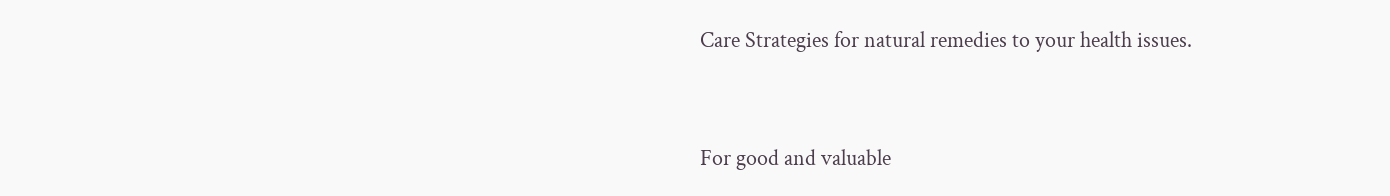Care Strategies for natural remedies to your health issues.


For good and valuable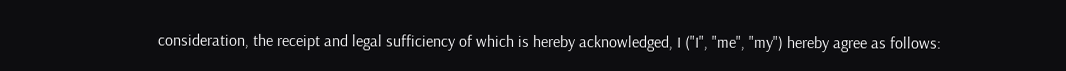consideration, the receipt and legal sufficiency of which is hereby acknowledged, I ("I", "me", "my") hereby agree as follows: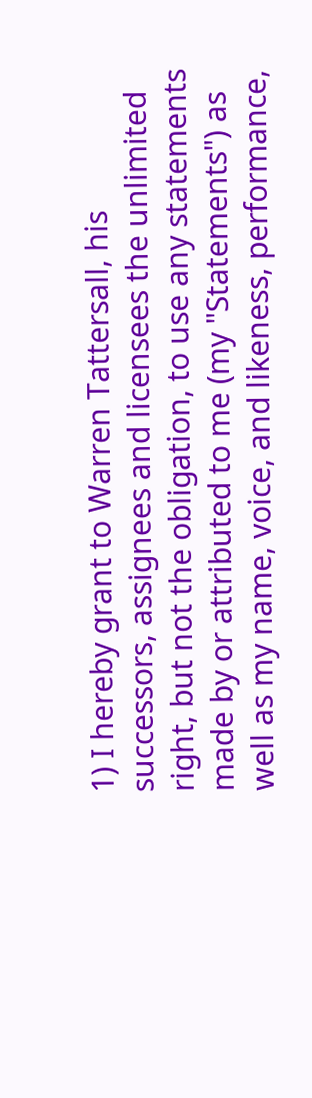1) I hereby grant to Warren Tattersall, his successors, assignees and licensees the unlimited right, but not the obligation, to use any statements made by or attributed to me (my "Statements") as well as my name, voice, and likeness, performance,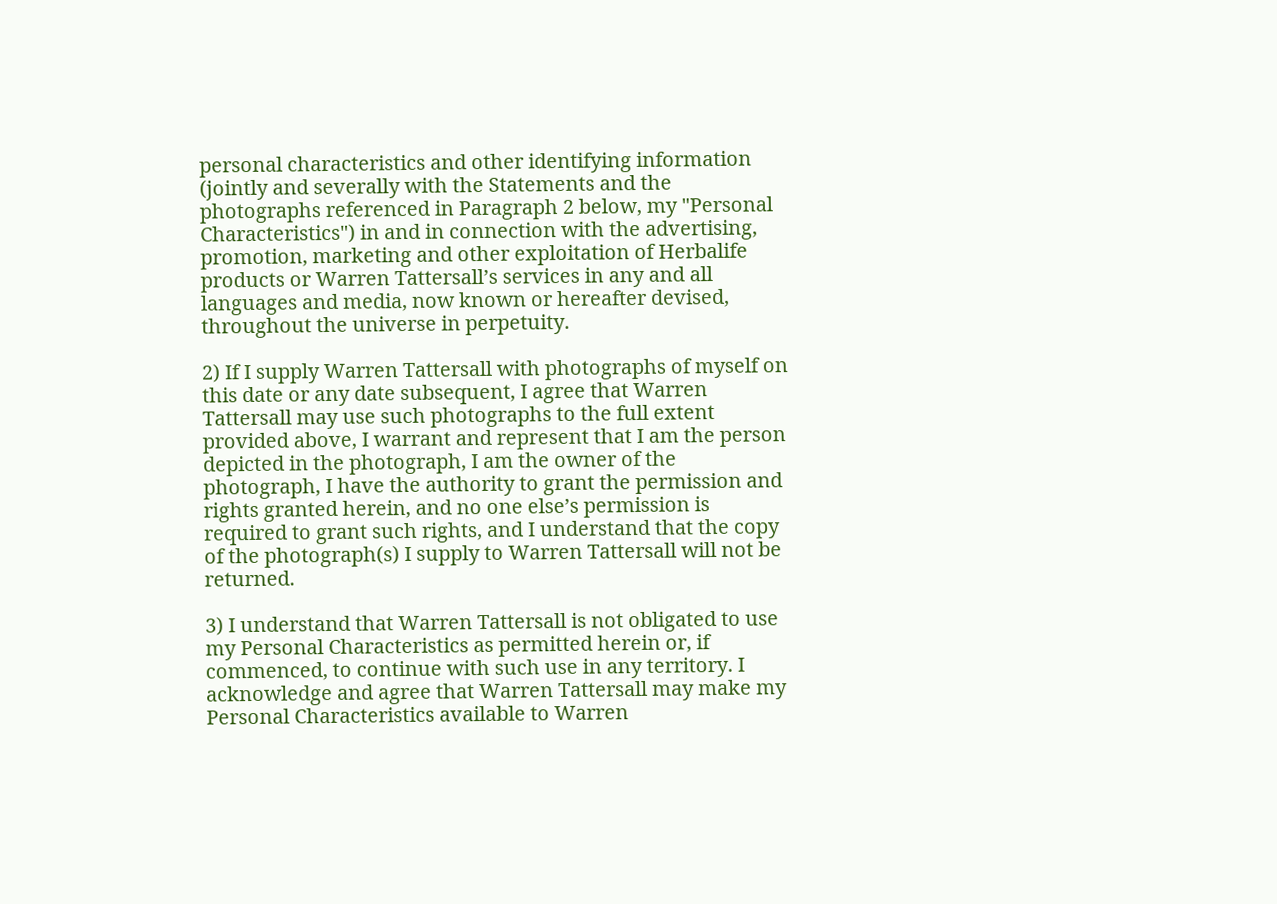personal characteristics and other identifying information (jointly and severally with the Statements and the photographs referenced in Paragraph 2 below, my "Personal Characteristics") in and in connection with the advertising, promotion, marketing and other exploitation of Herbalife products or Warren Tattersall’s services in any and all languages and media, now known or hereafter devised, throughout the universe in perpetuity.

2) If I supply Warren Tattersall with photographs of myself on this date or any date subsequent, I agree that Warren Tattersall may use such photographs to the full extent provided above, I warrant and represent that I am the person depicted in the photograph, I am the owner of the photograph, I have the authority to grant the permission and rights granted herein, and no one else’s permission is required to grant such rights, and I understand that the copy of the photograph(s) I supply to Warren Tattersall will not be returned.

3) I understand that Warren Tattersall is not obligated to use my Personal Characteristics as permitted herein or, if commenced, to continue with such use in any territory. I acknowledge and agree that Warren Tattersall may make my Personal Characteristics available to Warren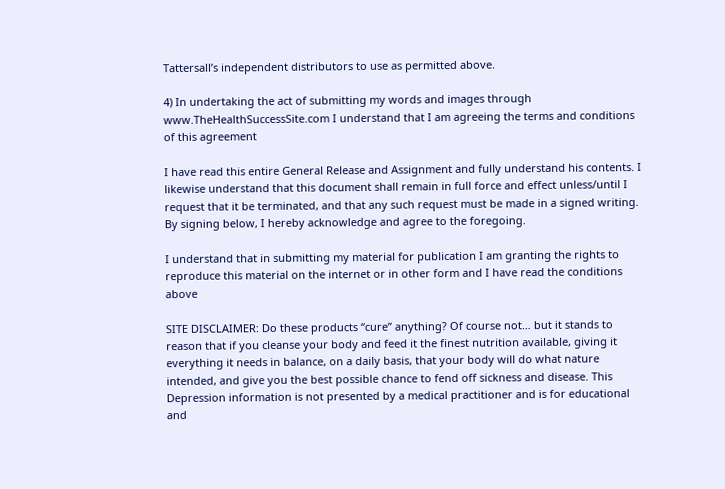Tattersall’s independent distributors to use as permitted above.

4) In undertaking the act of submitting my words and images through www.TheHealthSuccessSite.com I understand that I am agreeing the terms and conditions of this agreement

I have read this entire General Release and Assignment and fully understand his contents. I likewise understand that this document shall remain in full force and effect unless/until I request that it be terminated, and that any such request must be made in a signed writing. By signing below, I hereby acknowledge and agree to the foregoing.

I understand that in submitting my material for publication I am granting the rights to reproduce this material on the internet or in other form and I have read the conditions above

SITE DISCLAIMER: Do these products “cure” anything? Of course not… but it stands to reason that if you cleanse your body and feed it the finest nutrition available, giving it everything it needs in balance, on a daily basis, that your body will do what nature intended, and give you the best possible chance to fend off sickness and disease. This Depression information is not presented by a medical practitioner and is for educational and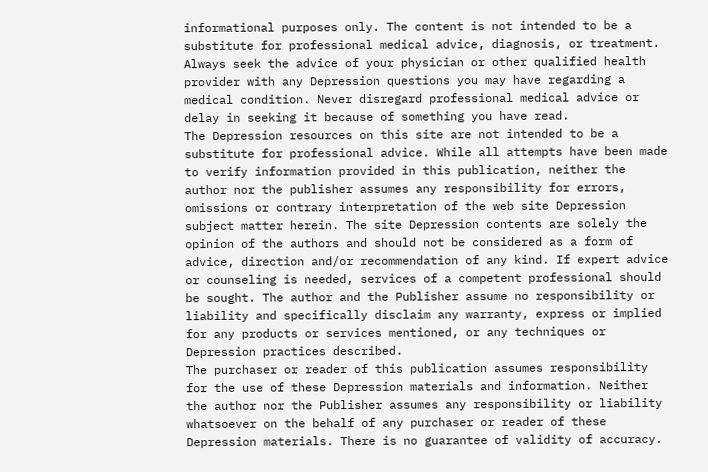informational purposes only. The content is not intended to be a substitute for professional medical advice, diagnosis, or treatment. Always seek the advice of your physician or other qualified health provider with any Depression questions you may have regarding a medical condition. Never disregard professional medical advice or delay in seeking it because of something you have read.
The Depression resources on this site are not intended to be a substitute for professional advice. While all attempts have been made to verify information provided in this publication, neither the author nor the publisher assumes any responsibility for errors, omissions or contrary interpretation of the web site Depression subject matter herein. The site Depression contents are solely the opinion of the authors and should not be considered as a form of advice, direction and/or recommendation of any kind. If expert advice or counseling is needed, services of a competent professional should be sought. The author and the Publisher assume no responsibility or liability and specifically disclaim any warranty, express or implied for any products or services mentioned, or any techniques or Depression practices described.
The purchaser or reader of this publication assumes responsibility for the use of these Depression materials and information. Neither the author nor the Publisher assumes any responsibility or liability whatsoever on the behalf of any purchaser or reader of these Depression materials. There is no guarantee of validity of accuracy.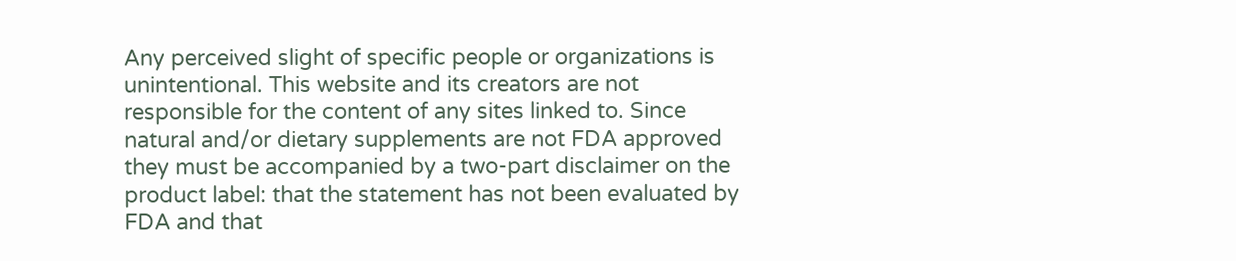Any perceived slight of specific people or organizations is unintentional. This website and its creators are not responsible for the content of any sites linked to. Since natural and/or dietary supplements are not FDA approved they must be accompanied by a two-part disclaimer on the product label: that the statement has not been evaluated by FDA and that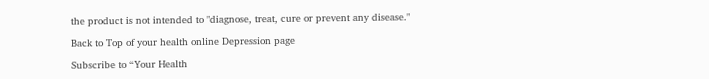the product is not intended to "diagnose, treat, cure or prevent any disease."

Back to Top of your health online Depression page

Subscribe to “Your Health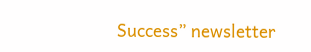Success” newsletter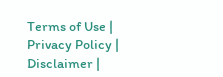Terms of Use | Privacy Policy | Disclaimer |